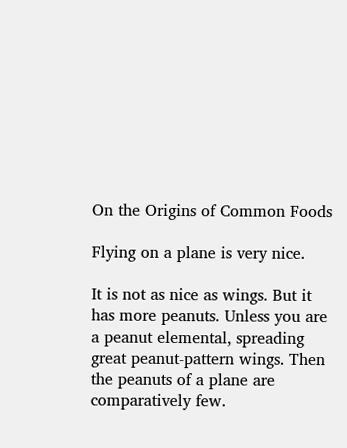On the Origins of Common Foods

Flying on a plane is very nice.

It is not as nice as wings. But it has more peanuts. Unless you are a peanut elemental, spreading great peanut-pattern wings. Then the peanuts of a plane are comparatively few.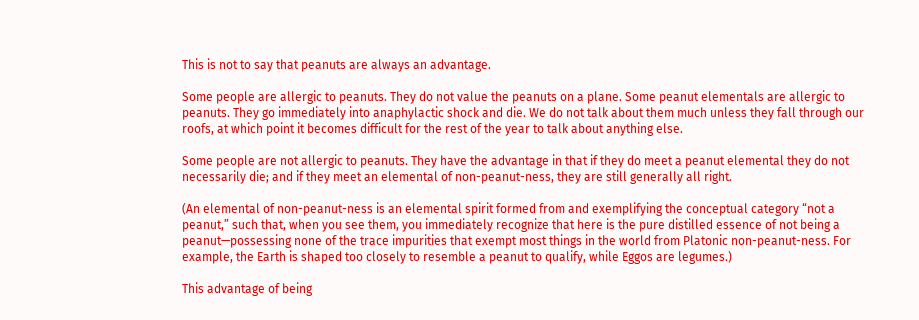This is not to say that peanuts are always an advantage.

Some people are allergic to peanuts. They do not value the peanuts on a plane. Some peanut elementals are allergic to peanuts. They go immediately into anaphylactic shock and die. We do not talk about them much unless they fall through our roofs, at which point it becomes difficult for the rest of the year to talk about anything else.

Some people are not allergic to peanuts. They have the advantage in that if they do meet a peanut elemental they do not necessarily die; and if they meet an elemental of non-peanut-ness, they are still generally all right.

(An elemental of non-peanut-ness is an elemental spirit formed from and exemplifying the conceptual category “not a peanut,” such that, when you see them, you immediately recognize that here is the pure distilled essence of not being a peanut—possessing none of the trace impurities that exempt most things in the world from Platonic non-peanut-ness. For example, the Earth is shaped too closely to resemble a peanut to qualify, while Eggos are legumes.)

This advantage of being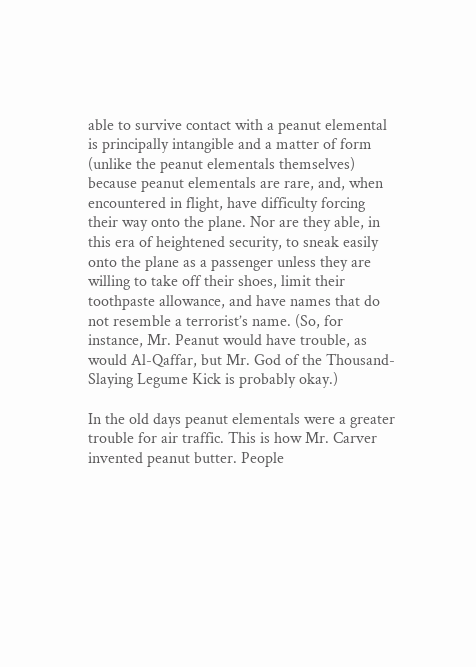able to survive contact with a peanut elemental is principally intangible and a matter of form (unlike the peanut elementals themselves) because peanut elementals are rare, and, when encountered in flight, have difficulty forcing their way onto the plane. Nor are they able, in this era of heightened security, to sneak easily onto the plane as a passenger unless they are willing to take off their shoes, limit their toothpaste allowance, and have names that do not resemble a terrorist’s name. (So, for instance, Mr. Peanut would have trouble, as would Al-Qaffar, but Mr. God of the Thousand-Slaying Legume Kick is probably okay.)

In the old days peanut elementals were a greater trouble for air traffic. This is how Mr. Carver invented peanut butter. People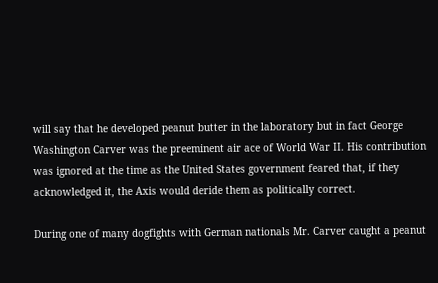will say that he developed peanut butter in the laboratory but in fact George Washington Carver was the preeminent air ace of World War II. His contribution was ignored at the time as the United States government feared that, if they acknowledged it, the Axis would deride them as politically correct.

During one of many dogfights with German nationals Mr. Carver caught a peanut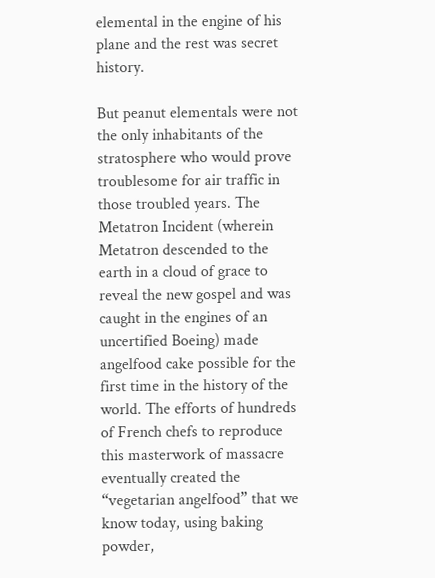elemental in the engine of his plane and the rest was secret history.

But peanut elementals were not the only inhabitants of the stratosphere who would prove troublesome for air traffic in those troubled years. The Metatron Incident (wherein Metatron descended to the earth in a cloud of grace to reveal the new gospel and was caught in the engines of an uncertified Boeing) made angelfood cake possible for the first time in the history of the world. The efforts of hundreds of French chefs to reproduce this masterwork of massacre eventually created the “vegetarian angelfood” that we know today, using baking powder,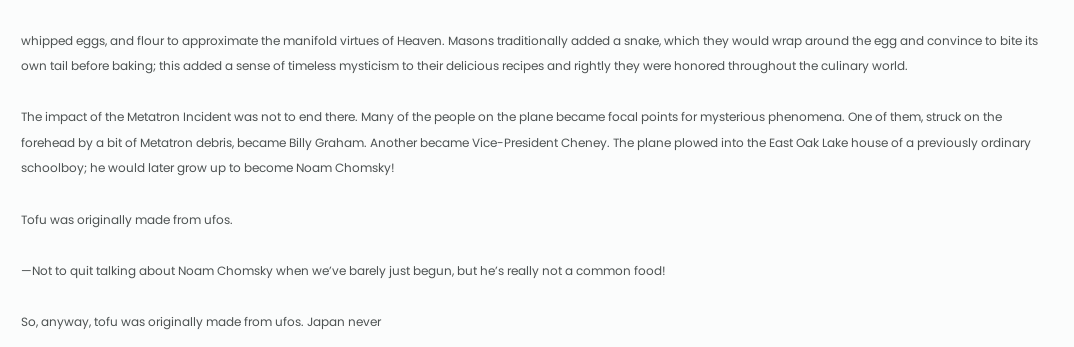whipped eggs, and flour to approximate the manifold virtues of Heaven. Masons traditionally added a snake, which they would wrap around the egg and convince to bite its own tail before baking; this added a sense of timeless mysticism to their delicious recipes and rightly they were honored throughout the culinary world.

The impact of the Metatron Incident was not to end there. Many of the people on the plane became focal points for mysterious phenomena. One of them, struck on the forehead by a bit of Metatron debris, became Billy Graham. Another became Vice-President Cheney. The plane plowed into the East Oak Lake house of a previously ordinary schoolboy; he would later grow up to become Noam Chomsky!

Tofu was originally made from ufos.

—Not to quit talking about Noam Chomsky when we’ve barely just begun, but he’s really not a common food!

So, anyway, tofu was originally made from ufos. Japan never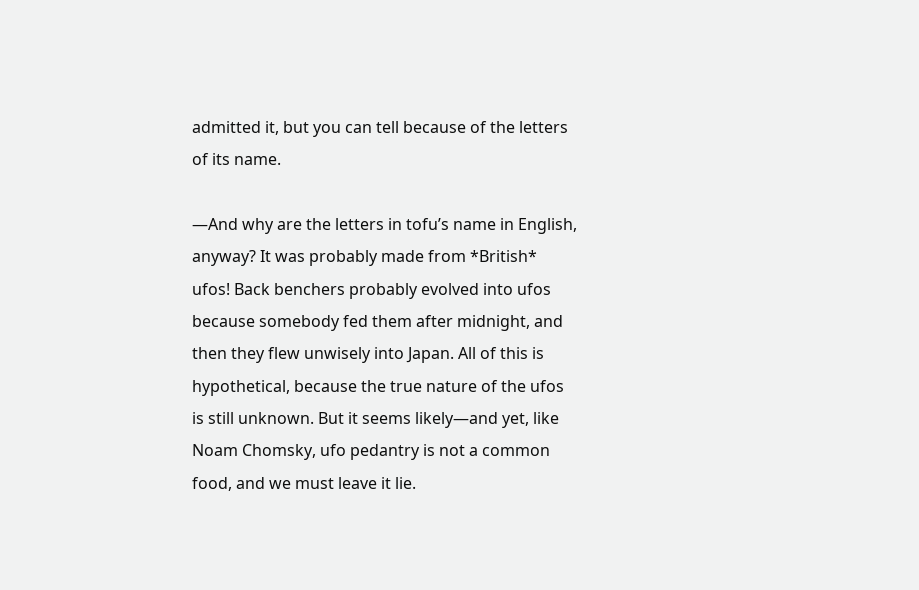admitted it, but you can tell because of the letters of its name.

—And why are the letters in tofu’s name in English, anyway? It was probably made from *British* ufos! Back benchers probably evolved into ufos because somebody fed them after midnight, and then they flew unwisely into Japan. All of this is hypothetical, because the true nature of the ufos is still unknown. But it seems likely—and yet, like Noam Chomsky, ufo pedantry is not a common food, and we must leave it lie.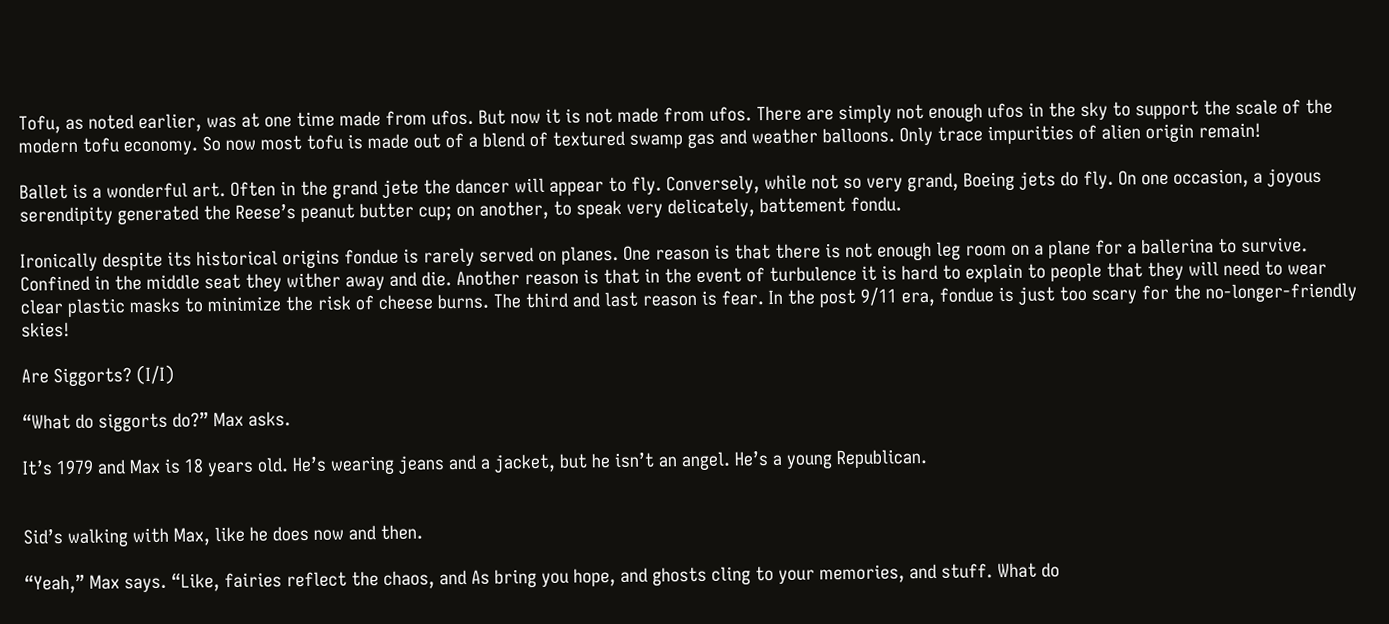Tofu, as noted earlier, was at one time made from ufos. But now it is not made from ufos. There are simply not enough ufos in the sky to support the scale of the modern tofu economy. So now most tofu is made out of a blend of textured swamp gas and weather balloons. Only trace impurities of alien origin remain!

Ballet is a wonderful art. Often in the grand jete the dancer will appear to fly. Conversely, while not so very grand, Boeing jets do fly. On one occasion, a joyous serendipity generated the Reese’s peanut butter cup; on another, to speak very delicately, battement fondu.

Ironically despite its historical origins fondue is rarely served on planes. One reason is that there is not enough leg room on a plane for a ballerina to survive. Confined in the middle seat they wither away and die. Another reason is that in the event of turbulence it is hard to explain to people that they will need to wear clear plastic masks to minimize the risk of cheese burns. The third and last reason is fear. In the post 9/11 era, fondue is just too scary for the no-longer-friendly skies!

Are Siggorts? (I/I)

“What do siggorts do?” Max asks.

It’s 1979 and Max is 18 years old. He’s wearing jeans and a jacket, but he isn’t an angel. He’s a young Republican.


Sid’s walking with Max, like he does now and then.

“Yeah,” Max says. “Like, fairies reflect the chaos, and As bring you hope, and ghosts cling to your memories, and stuff. What do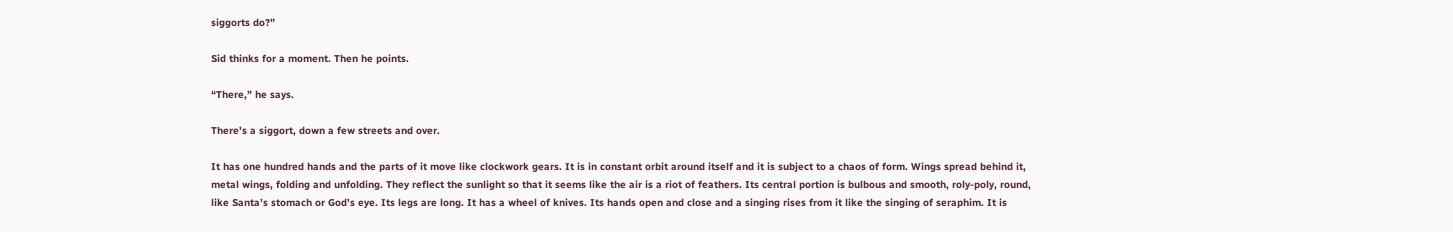siggorts do?”

Sid thinks for a moment. Then he points.

“There,” he says.

There’s a siggort, down a few streets and over.

It has one hundred hands and the parts of it move like clockwork gears. It is in constant orbit around itself and it is subject to a chaos of form. Wings spread behind it, metal wings, folding and unfolding. They reflect the sunlight so that it seems like the air is a riot of feathers. Its central portion is bulbous and smooth, roly-poly, round, like Santa’s stomach or God’s eye. Its legs are long. It has a wheel of knives. Its hands open and close and a singing rises from it like the singing of seraphim. It is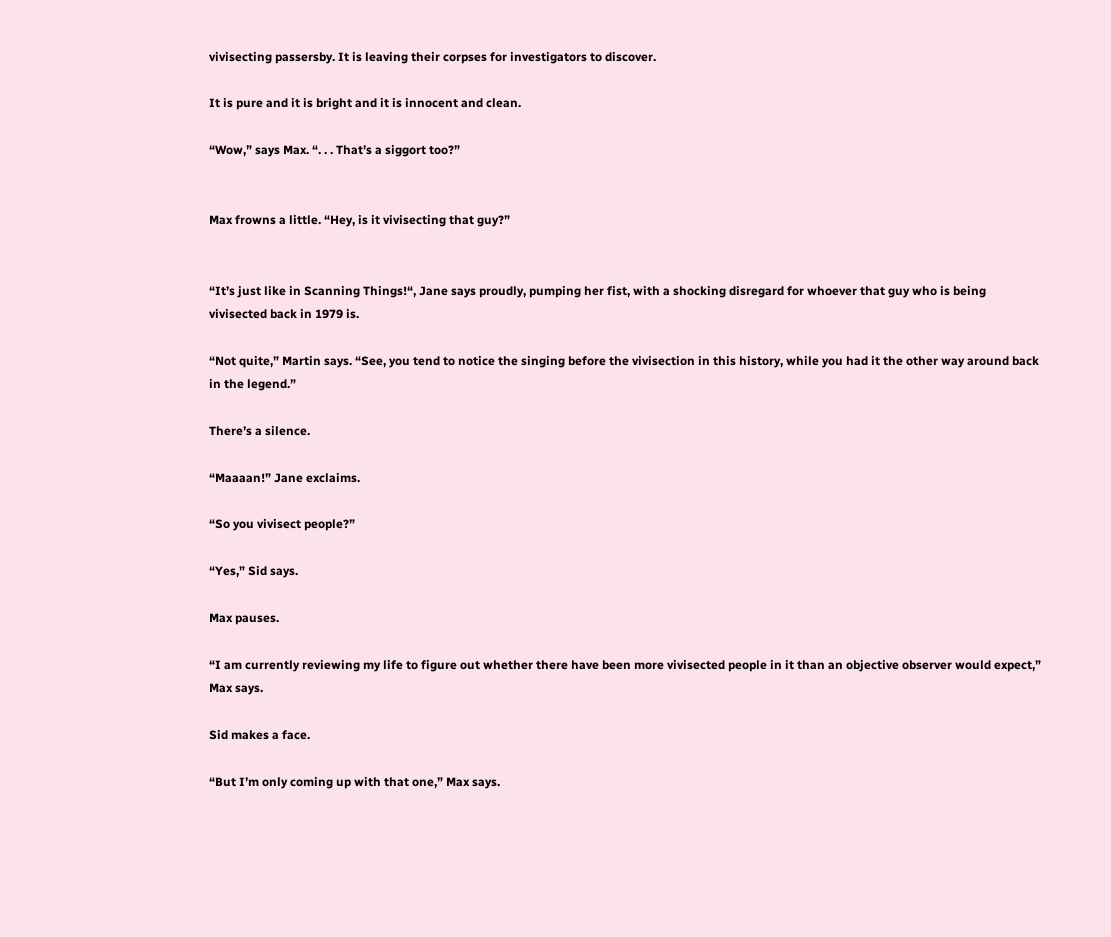vivisecting passersby. It is leaving their corpses for investigators to discover.

It is pure and it is bright and it is innocent and clean.

“Wow,” says Max. “. . . That’s a siggort too?”


Max frowns a little. “Hey, is it vivisecting that guy?”


“It’s just like in Scanning Things!“, Jane says proudly, pumping her fist, with a shocking disregard for whoever that guy who is being vivisected back in 1979 is.

“Not quite,” Martin says. “See, you tend to notice the singing before the vivisection in this history, while you had it the other way around back in the legend.”

There’s a silence.

“Maaaan!” Jane exclaims.

“So you vivisect people?”

“Yes,” Sid says.

Max pauses.

“I am currently reviewing my life to figure out whether there have been more vivisected people in it than an objective observer would expect,” Max says.

Sid makes a face.

“But I’m only coming up with that one,” Max says.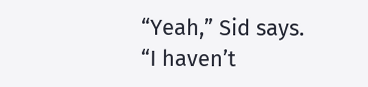“Yeah,” Sid says. “I haven’t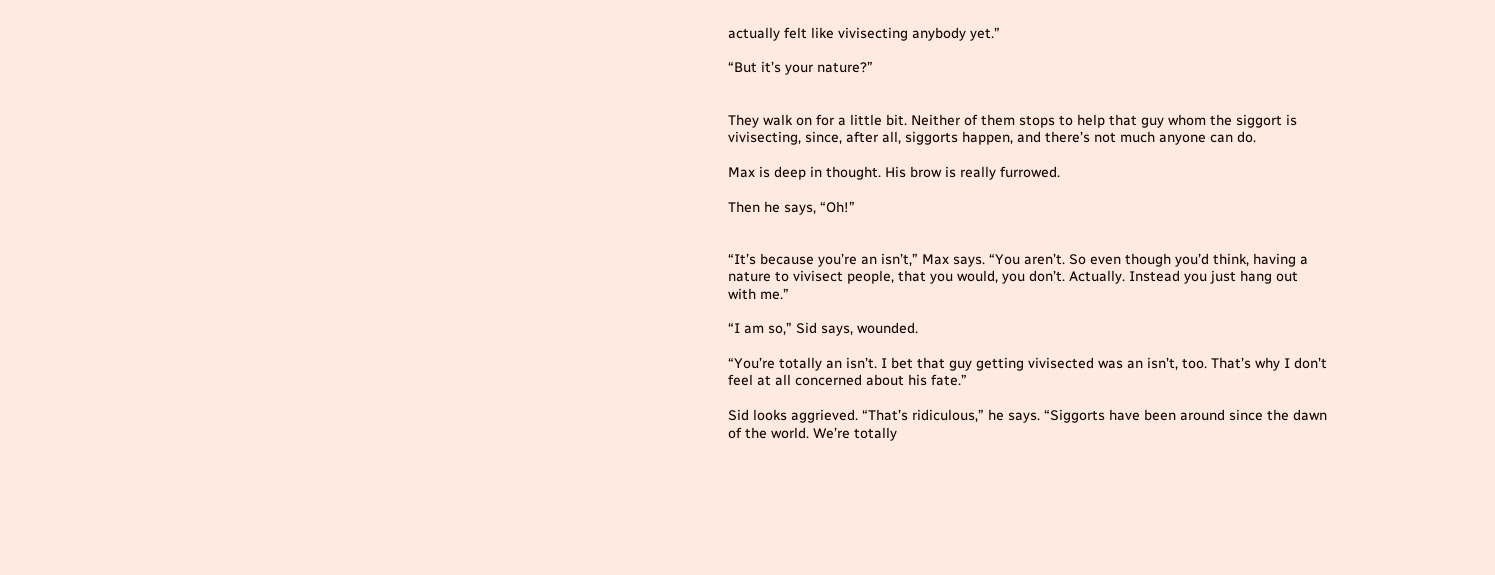actually felt like vivisecting anybody yet.”

“But it’s your nature?”


They walk on for a little bit. Neither of them stops to help that guy whom the siggort is vivisecting, since, after all, siggorts happen, and there’s not much anyone can do.

Max is deep in thought. His brow is really furrowed.

Then he says, “Oh!”


“It’s because you’re an isn’t,” Max says. “You aren’t. So even though you’d think, having a nature to vivisect people, that you would, you don’t. Actually. Instead you just hang out with me.”

“I am so,” Sid says, wounded.

“You’re totally an isn’t. I bet that guy getting vivisected was an isn’t, too. That’s why I don’t feel at all concerned about his fate.”

Sid looks aggrieved. “That’s ridiculous,” he says. “Siggorts have been around since the dawn of the world. We’re totally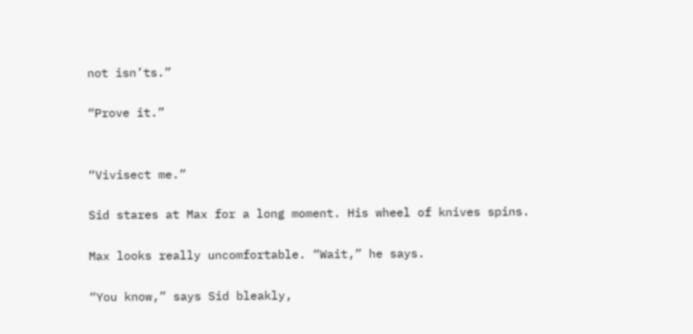not isn’ts.”

“Prove it.”


“Vivisect me.”

Sid stares at Max for a long moment. His wheel of knives spins.

Max looks really uncomfortable. “Wait,” he says.

“You know,” says Sid bleakly,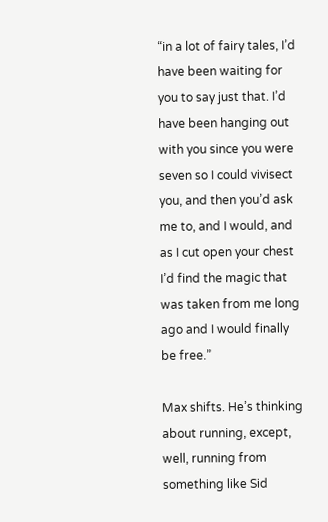“in a lot of fairy tales, I’d have been waiting for you to say just that. I’d have been hanging out with you since you were seven so I could vivisect you, and then you’d ask me to, and I would, and as I cut open your chest I’d find the magic that was taken from me long ago and I would finally be free.”

Max shifts. He’s thinking about running, except, well, running from something like Sid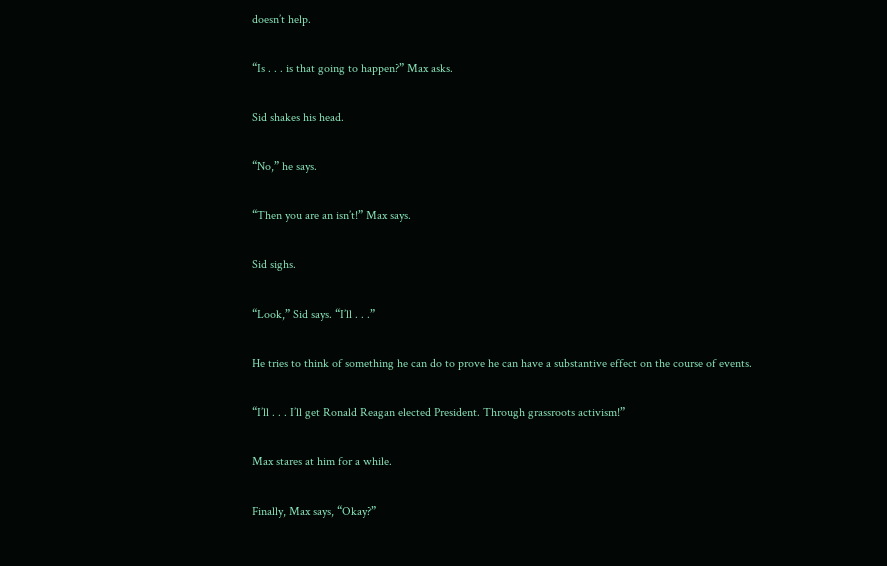doesn’t help.

“Is . . . is that going to happen?” Max asks.

Sid shakes his head.

“No,” he says.

“Then you are an isn’t!” Max says.

Sid sighs.

“Look,” Sid says. “I’ll . . .”

He tries to think of something he can do to prove he can have a substantive effect on the course of events.

“I’ll . . . I’ll get Ronald Reagan elected President. Through grassroots activism!”

Max stares at him for a while.

Finally, Max says, “Okay?”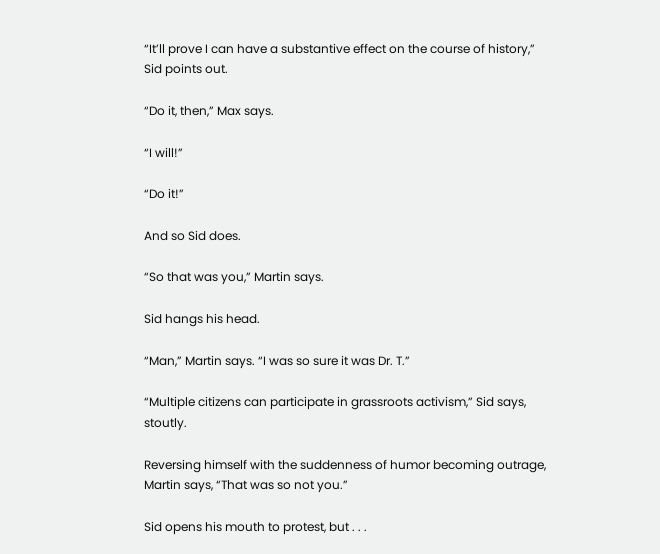“It’ll prove I can have a substantive effect on the course of history,” Sid points out.

“Do it, then,” Max says.

“I will!”

“Do it!”

And so Sid does.

“So that was you,” Martin says.

Sid hangs his head.

“Man,” Martin says. “I was so sure it was Dr. T.”

“Multiple citizens can participate in grassroots activism,” Sid says, stoutly.

Reversing himself with the suddenness of humor becoming outrage, Martin says, “That was so not you.”

Sid opens his mouth to protest, but . . .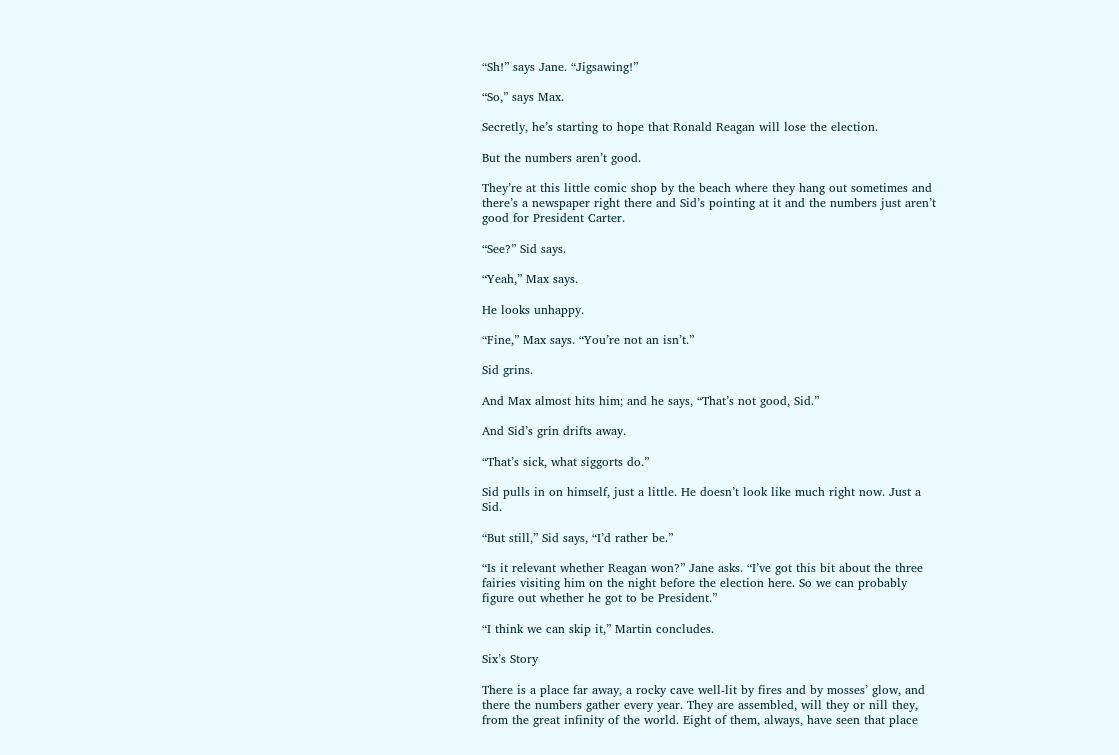“Sh!” says Jane. “Jigsawing!”

“So,” says Max.

Secretly, he’s starting to hope that Ronald Reagan will lose the election.

But the numbers aren’t good.

They’re at this little comic shop by the beach where they hang out sometimes and there’s a newspaper right there and Sid’s pointing at it and the numbers just aren’t good for President Carter.

“See?” Sid says.

“Yeah,” Max says.

He looks unhappy.

“Fine,” Max says. “You’re not an isn’t.”

Sid grins.

And Max almost hits him; and he says, “That’s not good, Sid.”

And Sid’s grin drifts away.

“That’s sick, what siggorts do.”

Sid pulls in on himself, just a little. He doesn’t look like much right now. Just a Sid.

“But still,” Sid says, “I’d rather be.”

“Is it relevant whether Reagan won?” Jane asks. “I’ve got this bit about the three fairies visiting him on the night before the election here. So we can probably figure out whether he got to be President.”

“I think we can skip it,” Martin concludes.

Six’s Story

There is a place far away, a rocky cave well-lit by fires and by mosses’ glow, and there the numbers gather every year. They are assembled, will they or nill they, from the great infinity of the world. Eight of them, always, have seen that place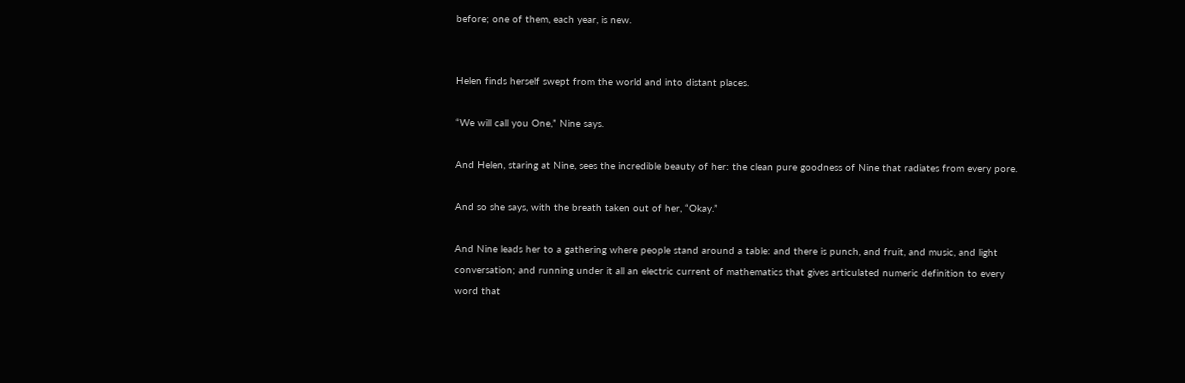before; one of them, each year, is new.


Helen finds herself swept from the world and into distant places.

“We will call you One,” Nine says.

And Helen, staring at Nine, sees the incredible beauty of her: the clean pure goodness of Nine that radiates from every pore.

And so she says, with the breath taken out of her, “Okay.”

And Nine leads her to a gathering where people stand around a table: and there is punch, and fruit, and music, and light conversation; and running under it all an electric current of mathematics that gives articulated numeric definition to every word that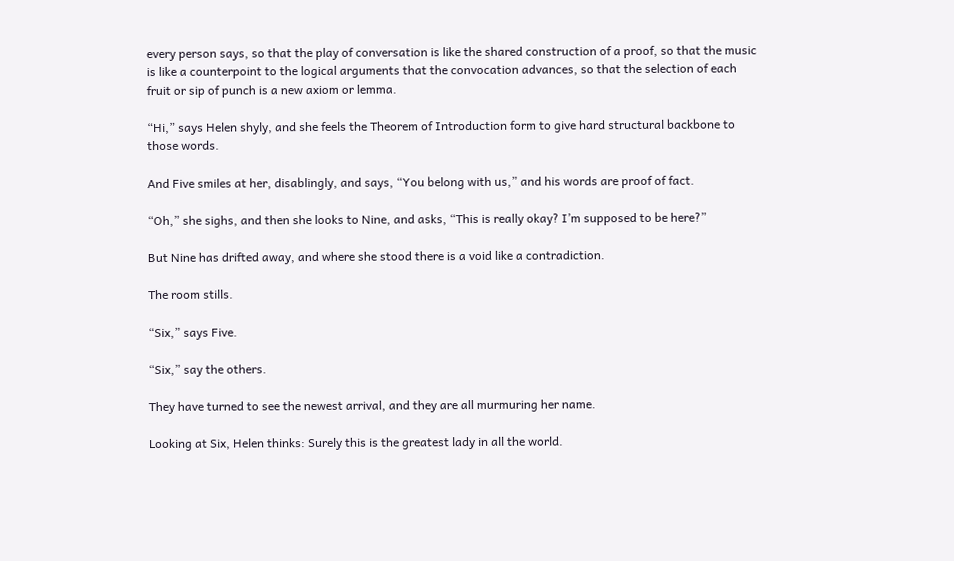every person says, so that the play of conversation is like the shared construction of a proof, so that the music is like a counterpoint to the logical arguments that the convocation advances, so that the selection of each fruit or sip of punch is a new axiom or lemma.

“Hi,” says Helen shyly, and she feels the Theorem of Introduction form to give hard structural backbone to those words.

And Five smiles at her, disablingly, and says, “You belong with us,” and his words are proof of fact.

“Oh,” she sighs, and then she looks to Nine, and asks, “This is really okay? I’m supposed to be here?”

But Nine has drifted away, and where she stood there is a void like a contradiction.

The room stills.

“Six,” says Five.

“Six,” say the others.

They have turned to see the newest arrival, and they are all murmuring her name.

Looking at Six, Helen thinks: Surely this is the greatest lady in all the world.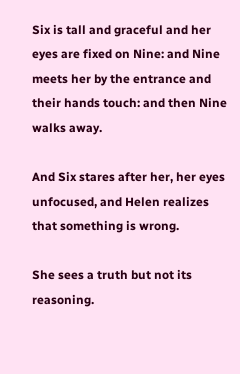Six is tall and graceful and her eyes are fixed on Nine: and Nine meets her by the entrance and their hands touch: and then Nine walks away.

And Six stares after her, her eyes unfocused, and Helen realizes that something is wrong.

She sees a truth but not its reasoning.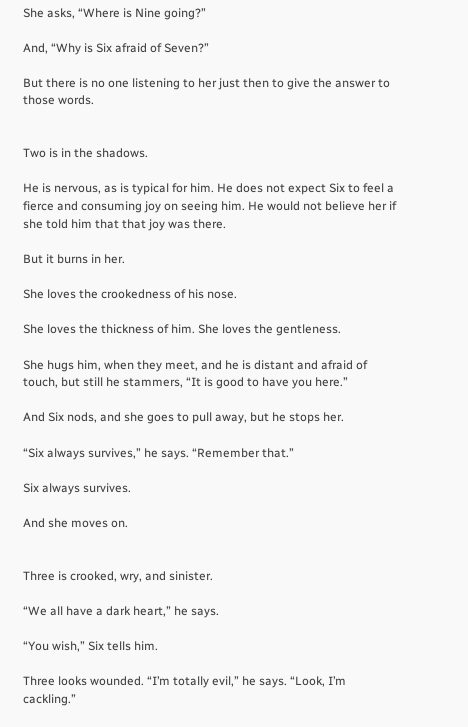She asks, “Where is Nine going?”

And, “Why is Six afraid of Seven?”

But there is no one listening to her just then to give the answer to those words.


Two is in the shadows.

He is nervous, as is typical for him. He does not expect Six to feel a fierce and consuming joy on seeing him. He would not believe her if she told him that that joy was there.

But it burns in her.

She loves the crookedness of his nose.

She loves the thickness of him. She loves the gentleness.

She hugs him, when they meet, and he is distant and afraid of touch, but still he stammers, “It is good to have you here.”

And Six nods, and she goes to pull away, but he stops her.

“Six always survives,” he says. “Remember that.”

Six always survives.

And she moves on.


Three is crooked, wry, and sinister.

“We all have a dark heart,” he says.

“You wish,” Six tells him.

Three looks wounded. “I’m totally evil,” he says. “Look, I’m cackling.”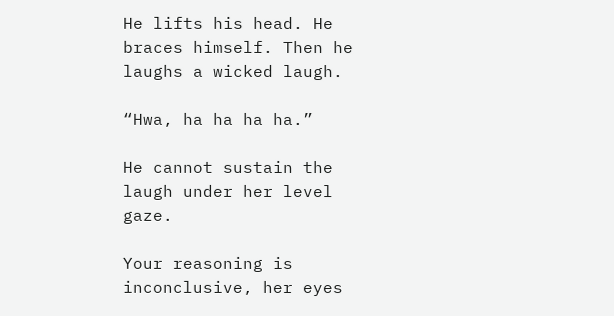He lifts his head. He braces himself. Then he laughs a wicked laugh.

“Hwa, ha ha ha ha.”

He cannot sustain the laugh under her level gaze.

Your reasoning is inconclusive, her eyes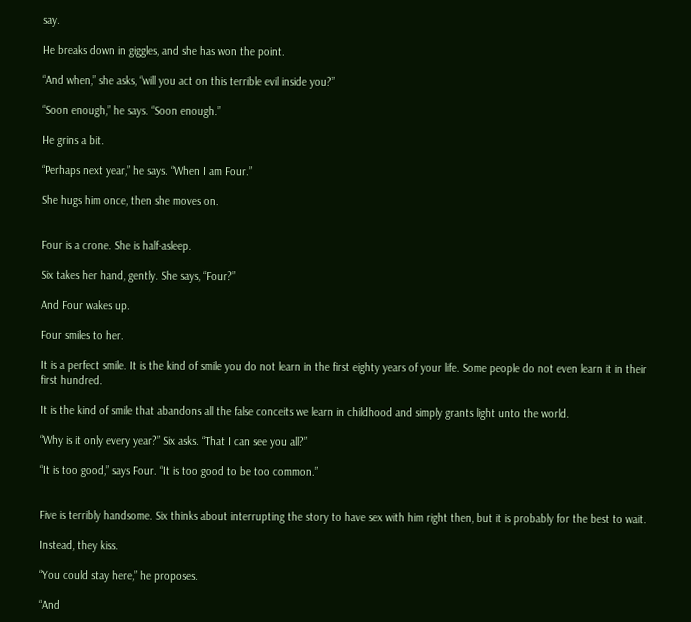say.

He breaks down in giggles, and she has won the point.

“And when,” she asks, “will you act on this terrible evil inside you?”

“Soon enough,” he says. “Soon enough.”

He grins a bit.

“Perhaps next year,” he says. “When I am Four.”

She hugs him once, then she moves on.


Four is a crone. She is half-asleep.

Six takes her hand, gently. She says, “Four?”

And Four wakes up.

Four smiles to her.

It is a perfect smile. It is the kind of smile you do not learn in the first eighty years of your life. Some people do not even learn it in their first hundred.

It is the kind of smile that abandons all the false conceits we learn in childhood and simply grants light unto the world.

“Why is it only every year?” Six asks. “That I can see you all?”

“It is too good,” says Four. “It is too good to be too common.”


Five is terribly handsome. Six thinks about interrupting the story to have sex with him right then, but it is probably for the best to wait.

Instead, they kiss.

“You could stay here,” he proposes.

“And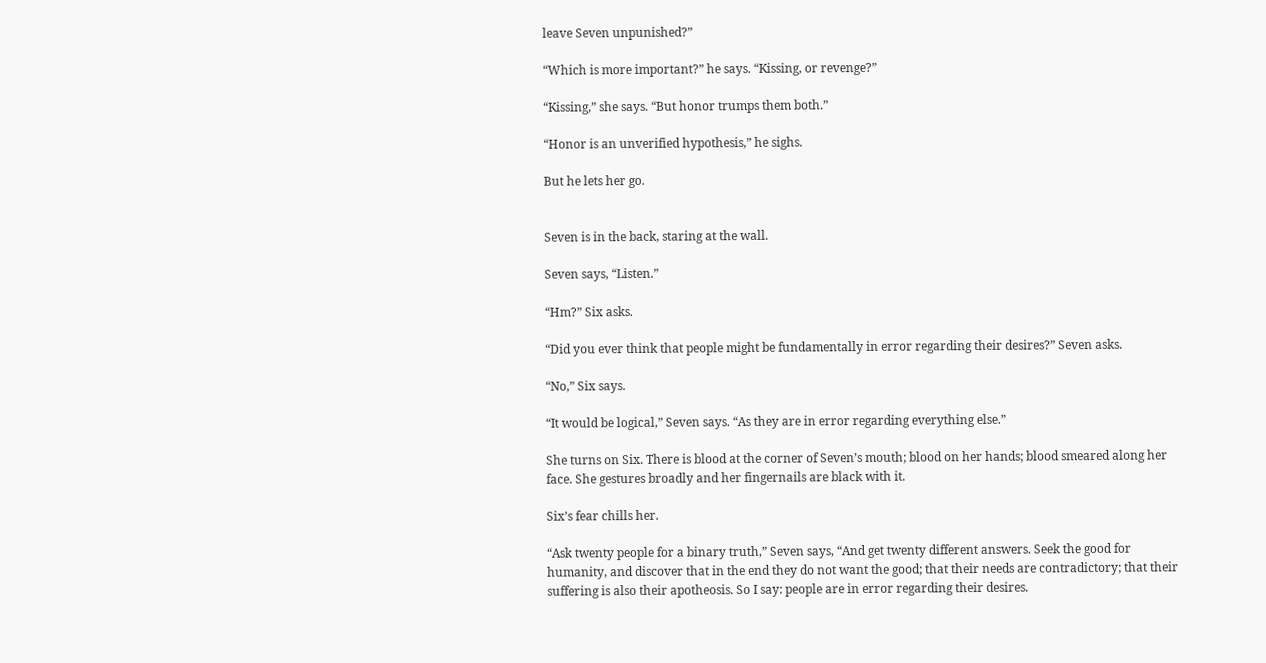leave Seven unpunished?”

“Which is more important?” he says. “Kissing, or revenge?”

“Kissing,” she says. “But honor trumps them both.”

“Honor is an unverified hypothesis,” he sighs.

But he lets her go.


Seven is in the back, staring at the wall.

Seven says, “Listen.”

“Hm?” Six asks.

“Did you ever think that people might be fundamentally in error regarding their desires?” Seven asks.

“No,” Six says.

“It would be logical,” Seven says. “As they are in error regarding everything else.”

She turns on Six. There is blood at the corner of Seven’s mouth; blood on her hands; blood smeared along her face. She gestures broadly and her fingernails are black with it.

Six’s fear chills her.

“Ask twenty people for a binary truth,” Seven says, “And get twenty different answers. Seek the good for humanity, and discover that in the end they do not want the good; that their needs are contradictory; that their suffering is also their apotheosis. So I say: people are in error regarding their desires.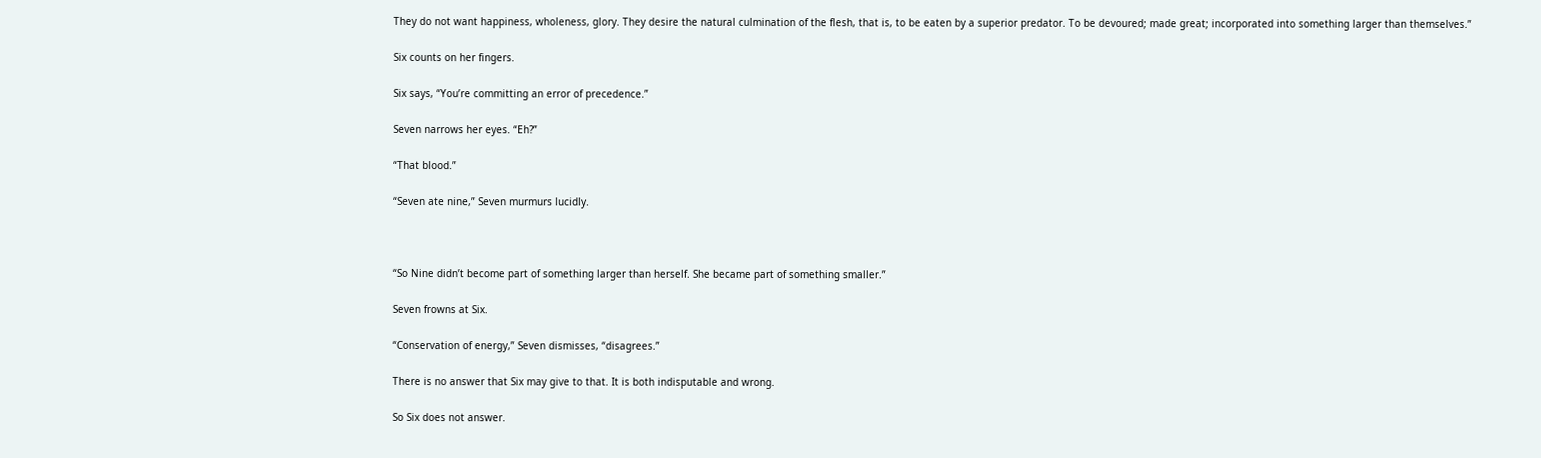They do not want happiness, wholeness, glory. They desire the natural culmination of the flesh, that is, to be eaten by a superior predator. To be devoured; made great; incorporated into something larger than themselves.”

Six counts on her fingers.

Six says, “You’re committing an error of precedence.”

Seven narrows her eyes. “Eh?”

“That blood.”

“Seven ate nine,” Seven murmurs lucidly.



“So Nine didn’t become part of something larger than herself. She became part of something smaller.”

Seven frowns at Six.

“Conservation of energy,” Seven dismisses, “disagrees.”

There is no answer that Six may give to that. It is both indisputable and wrong.

So Six does not answer.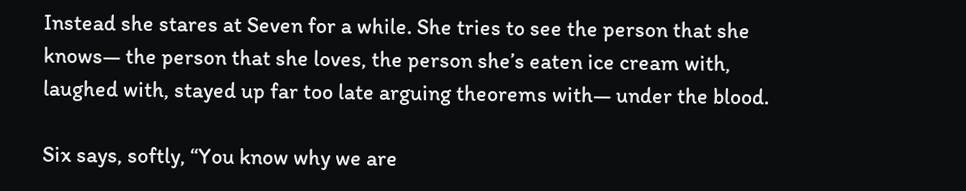Instead she stares at Seven for a while. She tries to see the person that she knows— the person that she loves, the person she’s eaten ice cream with, laughed with, stayed up far too late arguing theorems with— under the blood.

Six says, softly, “You know why we are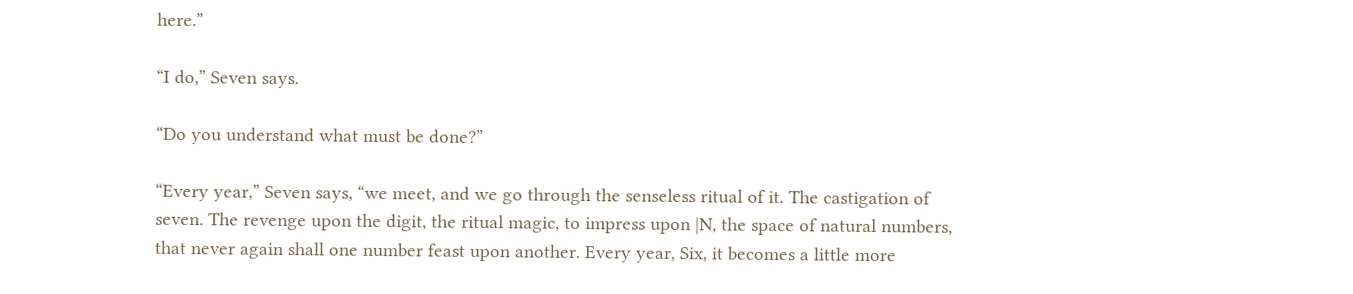here.”

“I do,” Seven says.

“Do you understand what must be done?”

“Every year,” Seven says, “we meet, and we go through the senseless ritual of it. The castigation of seven. The revenge upon the digit, the ritual magic, to impress upon |N, the space of natural numbers, that never again shall one number feast upon another. Every year, Six, it becomes a little more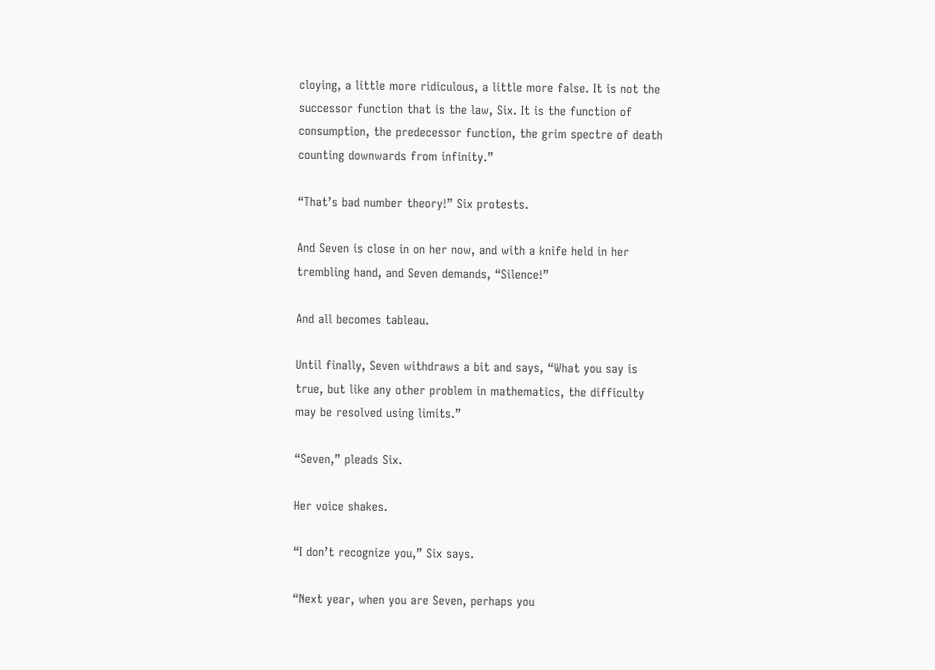cloying, a little more ridiculous, a little more false. It is not the successor function that is the law, Six. It is the function of consumption, the predecessor function, the grim spectre of death counting downwards from infinity.”

“That’s bad number theory!” Six protests.

And Seven is close in on her now, and with a knife held in her trembling hand, and Seven demands, “Silence!”

And all becomes tableau.

Until finally, Seven withdraws a bit and says, “What you say is true, but like any other problem in mathematics, the difficulty may be resolved using limits.”

“Seven,” pleads Six.

Her voice shakes.

“I don’t recognize you,” Six says.

“Next year, when you are Seven, perhaps you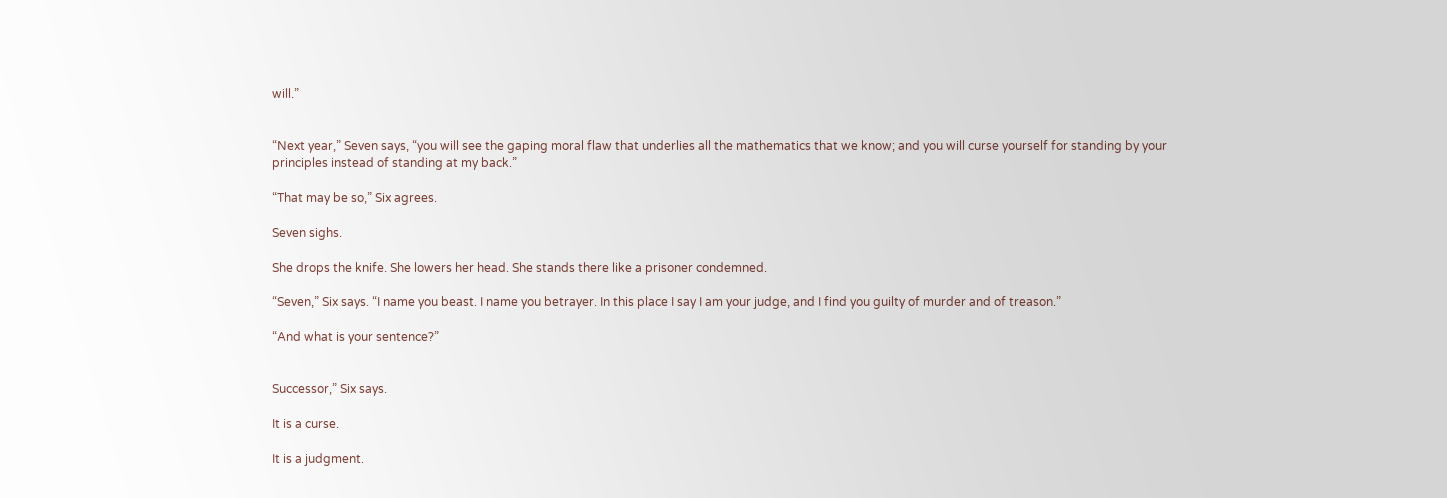will.”


“Next year,” Seven says, “you will see the gaping moral flaw that underlies all the mathematics that we know; and you will curse yourself for standing by your principles instead of standing at my back.”

“That may be so,” Six agrees.

Seven sighs.

She drops the knife. She lowers her head. She stands there like a prisoner condemned.

“Seven,” Six says. “I name you beast. I name you betrayer. In this place I say I am your judge, and I find you guilty of murder and of treason.”

“And what is your sentence?”


Successor,” Six says.

It is a curse.

It is a judgment.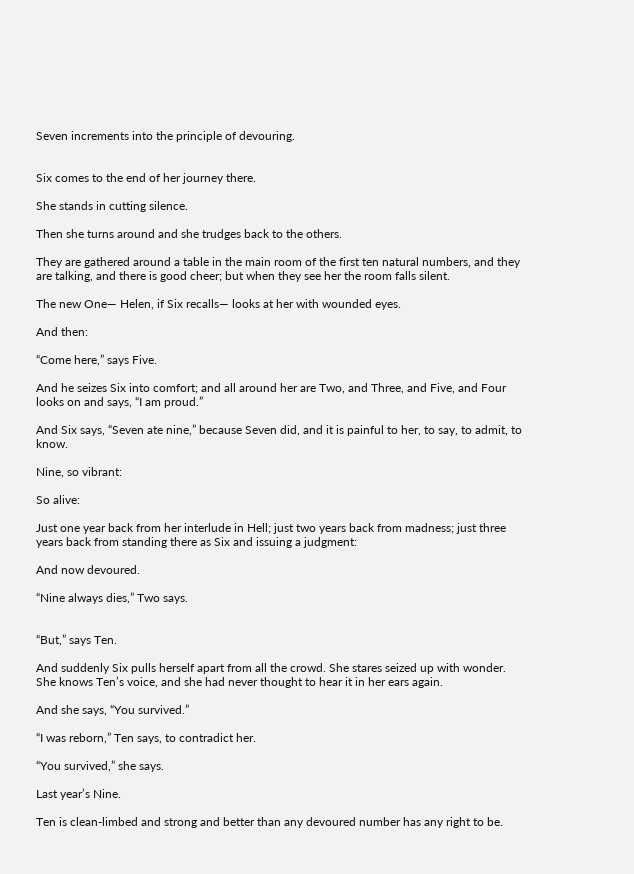Seven increments into the principle of devouring.


Six comes to the end of her journey there.

She stands in cutting silence.

Then she turns around and she trudges back to the others.

They are gathered around a table in the main room of the first ten natural numbers, and they are talking, and there is good cheer; but when they see her the room falls silent.

The new One— Helen, if Six recalls— looks at her with wounded eyes.

And then:

“Come here,” says Five.

And he seizes Six into comfort; and all around her are Two, and Three, and Five, and Four looks on and says, “I am proud.”

And Six says, “Seven ate nine,” because Seven did, and it is painful to her, to say, to admit, to know.

Nine, so vibrant:

So alive:

Just one year back from her interlude in Hell; just two years back from madness; just three years back from standing there as Six and issuing a judgment:

And now devoured.

“Nine always dies,” Two says.


“But,” says Ten.

And suddenly Six pulls herself apart from all the crowd. She stares seized up with wonder. She knows Ten’s voice, and she had never thought to hear it in her ears again.

And she says, “You survived.”

“I was reborn,” Ten says, to contradict her.

“You survived,” she says.

Last year’s Nine.

Ten is clean-limbed and strong and better than any devoured number has any right to be.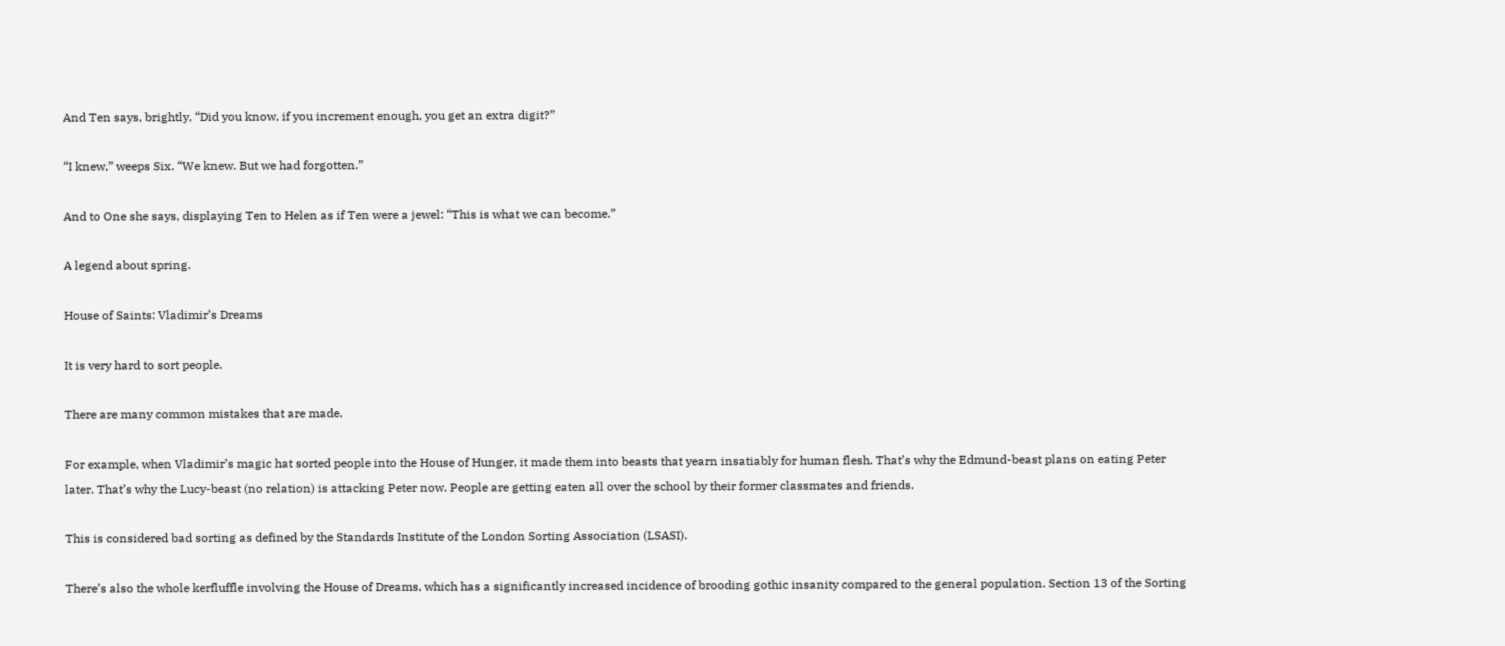And Ten says, brightly, “Did you know, if you increment enough, you get an extra digit?”

“I knew,” weeps Six. “We knew. But we had forgotten.”

And to One she says, displaying Ten to Helen as if Ten were a jewel: “This is what we can become.”

A legend about spring.

House of Saints: Vladimir’s Dreams

It is very hard to sort people.

There are many common mistakes that are made.

For example, when Vladimir’s magic hat sorted people into the House of Hunger, it made them into beasts that yearn insatiably for human flesh. That’s why the Edmund-beast plans on eating Peter later. That’s why the Lucy-beast (no relation) is attacking Peter now. People are getting eaten all over the school by their former classmates and friends.

This is considered bad sorting as defined by the Standards Institute of the London Sorting Association (LSASI).

There’s also the whole kerfluffle involving the House of Dreams, which has a significantly increased incidence of brooding gothic insanity compared to the general population. Section 13 of the Sorting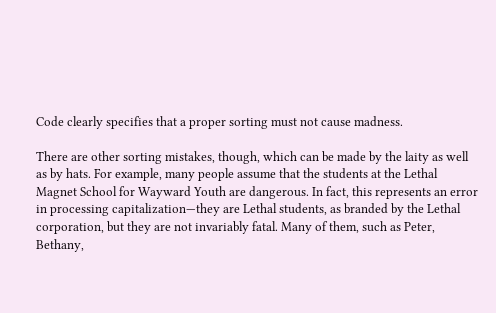Code clearly specifies that a proper sorting must not cause madness.

There are other sorting mistakes, though, which can be made by the laity as well as by hats. For example, many people assume that the students at the Lethal Magnet School for Wayward Youth are dangerous. In fact, this represents an error in processing capitalization—they are Lethal students, as branded by the Lethal corporation, but they are not invariably fatal. Many of them, such as Peter, Bethany,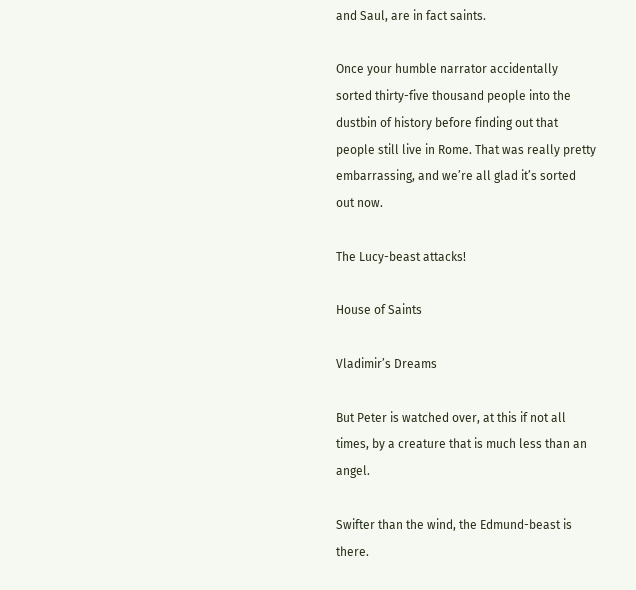and Saul, are in fact saints.

Once your humble narrator accidentally sorted thirty-five thousand people into the dustbin of history before finding out that people still live in Rome. That was really pretty embarrassing, and we’re all glad it’s sorted out now.

The Lucy-beast attacks!

House of Saints

Vladimir’s Dreams

But Peter is watched over, at this if not all times, by a creature that is much less than an angel.

Swifter than the wind, the Edmund-beast is there.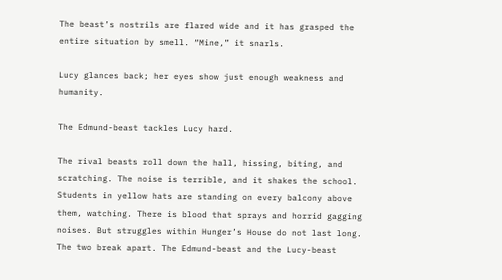The beast’s nostrils are flared wide and it has grasped the entire situation by smell. “Mine,” it snarls.

Lucy glances back; her eyes show just enough weakness and humanity.

The Edmund-beast tackles Lucy hard.

The rival beasts roll down the hall, hissing, biting, and scratching. The noise is terrible, and it shakes the school. Students in yellow hats are standing on every balcony above them, watching. There is blood that sprays and horrid gagging noises. But struggles within Hunger’s House do not last long. The two break apart. The Edmund-beast and the Lucy-beast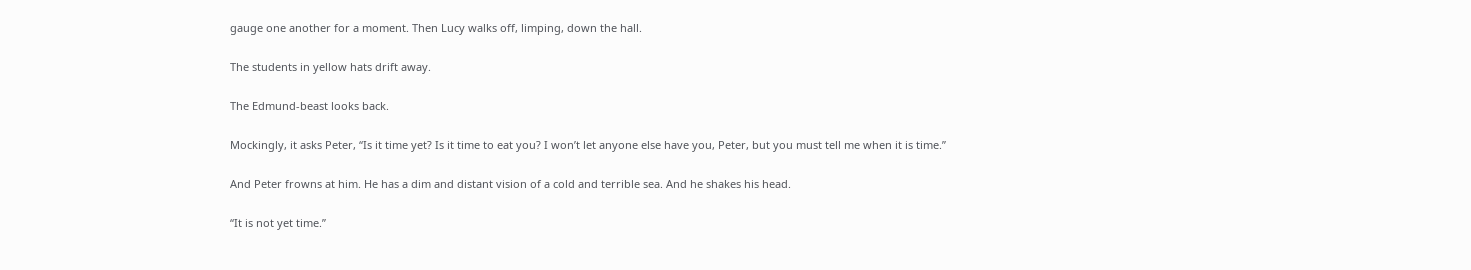gauge one another for a moment. Then Lucy walks off, limping, down the hall.

The students in yellow hats drift away.

The Edmund-beast looks back.

Mockingly, it asks Peter, “Is it time yet? Is it time to eat you? I won’t let anyone else have you, Peter, but you must tell me when it is time.”

And Peter frowns at him. He has a dim and distant vision of a cold and terrible sea. And he shakes his head.

“It is not yet time.”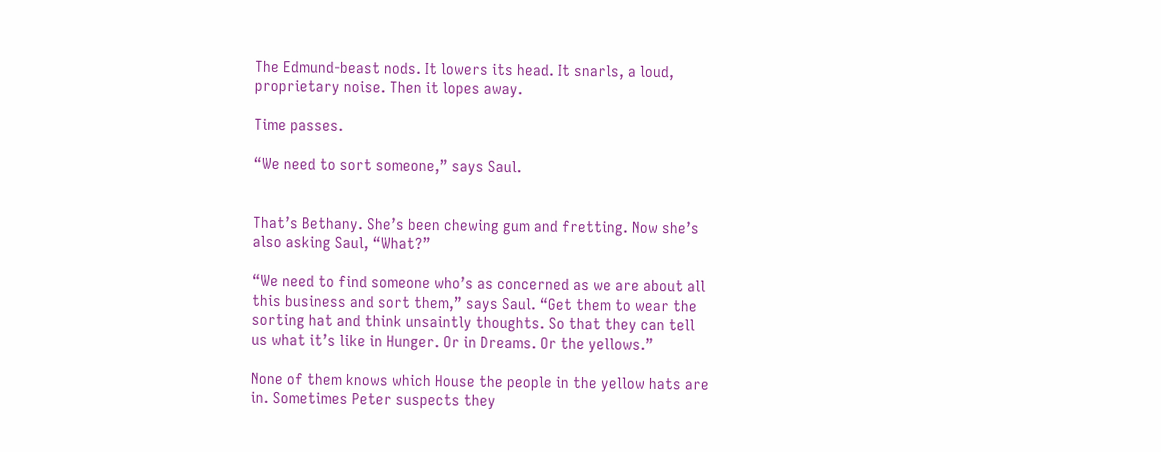The Edmund-beast nods. It lowers its head. It snarls, a loud, proprietary noise. Then it lopes away.

Time passes.

“We need to sort someone,” says Saul.


That’s Bethany. She’s been chewing gum and fretting. Now she’s also asking Saul, “What?”

“We need to find someone who’s as concerned as we are about all this business and sort them,” says Saul. “Get them to wear the sorting hat and think unsaintly thoughts. So that they can tell us what it’s like in Hunger. Or in Dreams. Or the yellows.”

None of them knows which House the people in the yellow hats are in. Sometimes Peter suspects they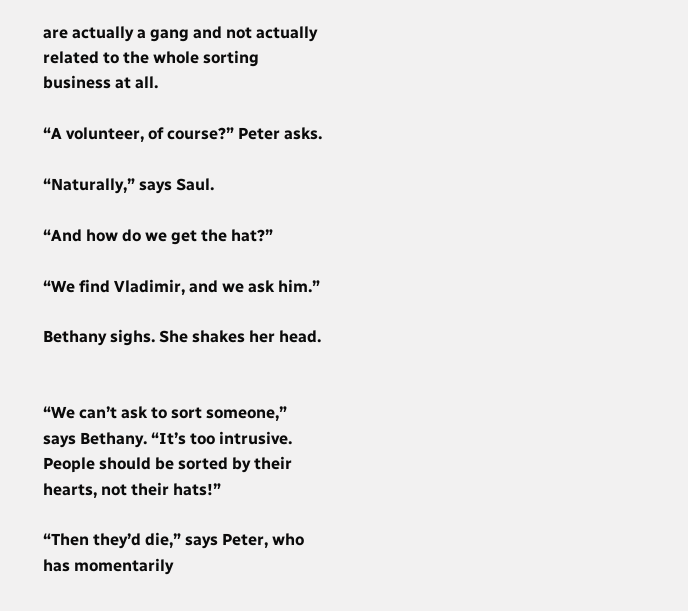are actually a gang and not actually related to the whole sorting business at all.

“A volunteer, of course?” Peter asks.

“Naturally,” says Saul.

“And how do we get the hat?”

“We find Vladimir, and we ask him.”

Bethany sighs. She shakes her head.


“We can’t ask to sort someone,” says Bethany. “It’s too intrusive. People should be sorted by their hearts, not their hats!”

“Then they’d die,” says Peter, who has momentarily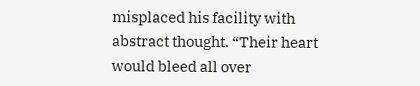misplaced his facility with abstract thought. “Their heart would bleed all over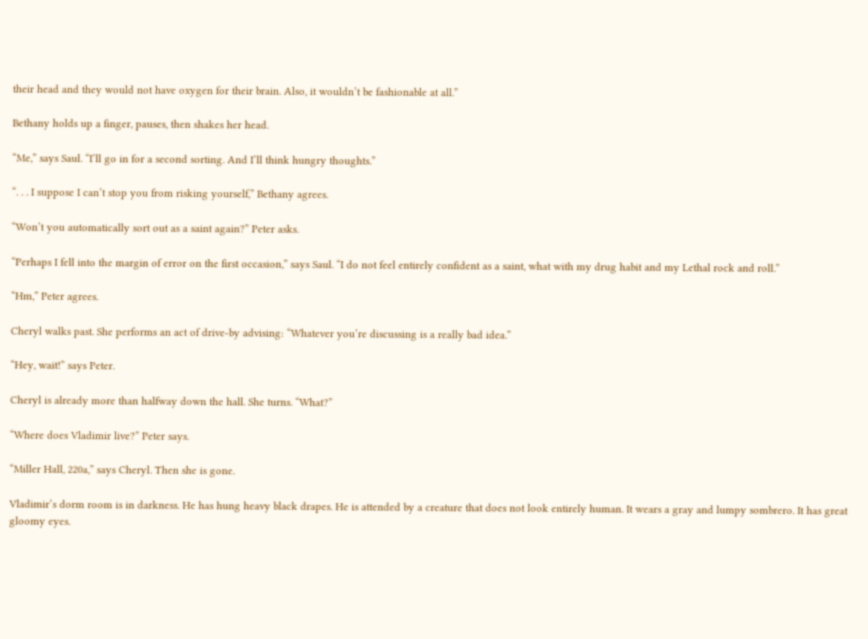their head and they would not have oxygen for their brain. Also, it wouldn’t be fashionable at all.”

Bethany holds up a finger, pauses, then shakes her head.

“Me,” says Saul. “I’ll go in for a second sorting. And I’ll think hungry thoughts.”

“. . . I suppose I can’t stop you from risking yourself,” Bethany agrees.

“Won’t you automatically sort out as a saint again?” Peter asks.

“Perhaps I fell into the margin of error on the first occasion,” says Saul. “I do not feel entirely confident as a saint, what with my drug habit and my Lethal rock and roll.”

“Hm,” Peter agrees.

Cheryl walks past. She performs an act of drive-by advising: “Whatever you’re discussing is a really bad idea.”

“Hey, wait!” says Peter.

Cheryl is already more than halfway down the hall. She turns. “What?”

“Where does Vladimir live?” Peter says.

“Miller Hall, 220a,” says Cheryl. Then she is gone.

Vladimir’s dorm room is in darkness. He has hung heavy black drapes. He is attended by a creature that does not look entirely human. It wears a gray and lumpy sombrero. It has great gloomy eyes.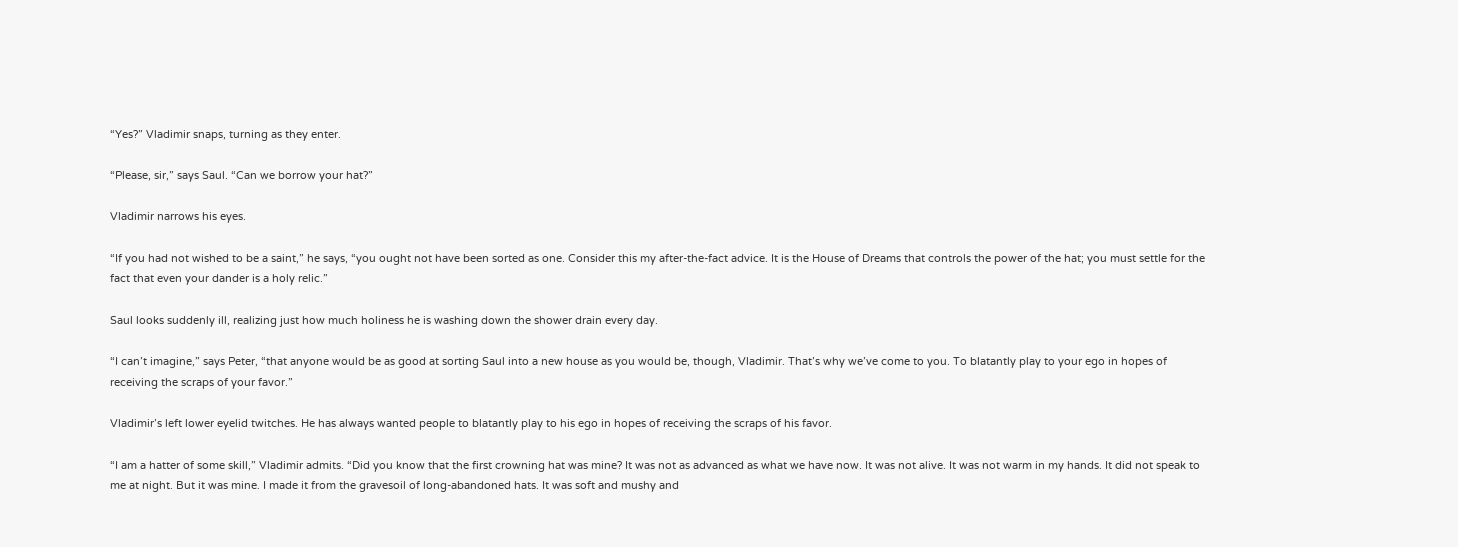“Yes?” Vladimir snaps, turning as they enter.

“Please, sir,” says Saul. “Can we borrow your hat?”

Vladimir narrows his eyes.

“If you had not wished to be a saint,” he says, “you ought not have been sorted as one. Consider this my after-the-fact advice. It is the House of Dreams that controls the power of the hat; you must settle for the fact that even your dander is a holy relic.”

Saul looks suddenly ill, realizing just how much holiness he is washing down the shower drain every day.

“I can’t imagine,” says Peter, “that anyone would be as good at sorting Saul into a new house as you would be, though, Vladimir. That’s why we’ve come to you. To blatantly play to your ego in hopes of receiving the scraps of your favor.”

Vladimir’s left lower eyelid twitches. He has always wanted people to blatantly play to his ego in hopes of receiving the scraps of his favor.

“I am a hatter of some skill,” Vladimir admits. “Did you know that the first crowning hat was mine? It was not as advanced as what we have now. It was not alive. It was not warm in my hands. It did not speak to me at night. But it was mine. I made it from the gravesoil of long-abandoned hats. It was soft and mushy and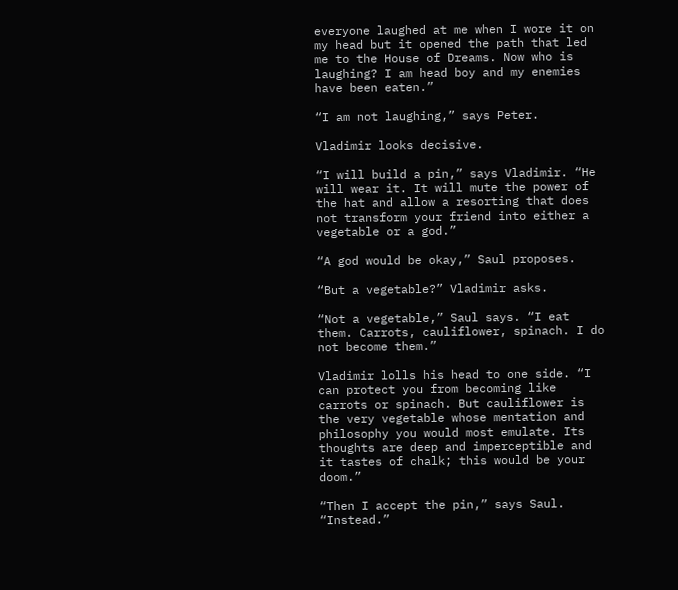everyone laughed at me when I wore it on my head but it opened the path that led me to the House of Dreams. Now who is laughing? I am head boy and my enemies have been eaten.”

“I am not laughing,” says Peter.

Vladimir looks decisive.

“I will build a pin,” says Vladimir. “He will wear it. It will mute the power of the hat and allow a resorting that does not transform your friend into either a vegetable or a god.”

“A god would be okay,” Saul proposes.

“But a vegetable?” Vladimir asks.

“Not a vegetable,” Saul says. “I eat them. Carrots, cauliflower, spinach. I do not become them.”

Vladimir lolls his head to one side. “I can protect you from becoming like carrots or spinach. But cauliflower is the very vegetable whose mentation and philosophy you would most emulate. Its thoughts are deep and imperceptible and it tastes of chalk; this would be your doom.”

“Then I accept the pin,” says Saul. “Instead.”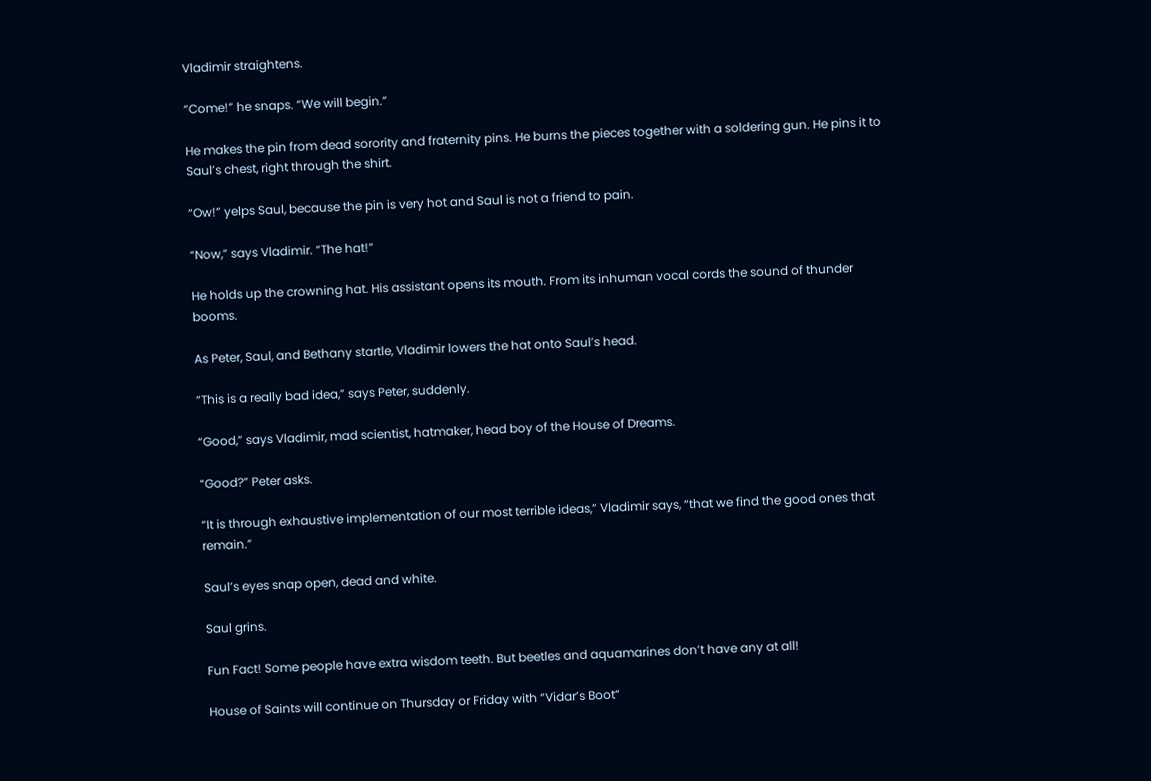Vladimir straightens.

“Come!” he snaps. “We will begin.”

He makes the pin from dead sorority and fraternity pins. He burns the pieces together with a soldering gun. He pins it to Saul’s chest, right through the shirt.

“Ow!” yelps Saul, because the pin is very hot and Saul is not a friend to pain.

“Now,” says Vladimir. “The hat!”

He holds up the crowning hat. His assistant opens its mouth. From its inhuman vocal cords the sound of thunder booms.

As Peter, Saul, and Bethany startle, Vladimir lowers the hat onto Saul’s head.

“This is a really bad idea,” says Peter, suddenly.

“Good,” says Vladimir, mad scientist, hatmaker, head boy of the House of Dreams.

“Good?” Peter asks.

“It is through exhaustive implementation of our most terrible ideas,” Vladimir says, “that we find the good ones that remain.”

Saul’s eyes snap open, dead and white.

Saul grins.

Fun Fact! Some people have extra wisdom teeth. But beetles and aquamarines don’t have any at all!

House of Saints will continue on Thursday or Friday with “Vidar’s Boot”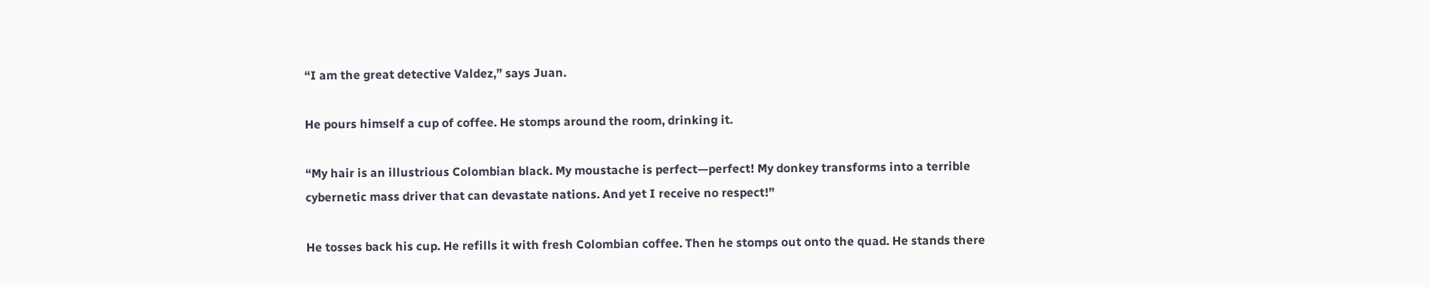“I am the great detective Valdez,” says Juan.

He pours himself a cup of coffee. He stomps around the room, drinking it.

“My hair is an illustrious Colombian black. My moustache is perfect—perfect! My donkey transforms into a terrible cybernetic mass driver that can devastate nations. And yet I receive no respect!”

He tosses back his cup. He refills it with fresh Colombian coffee. Then he stomps out onto the quad. He stands there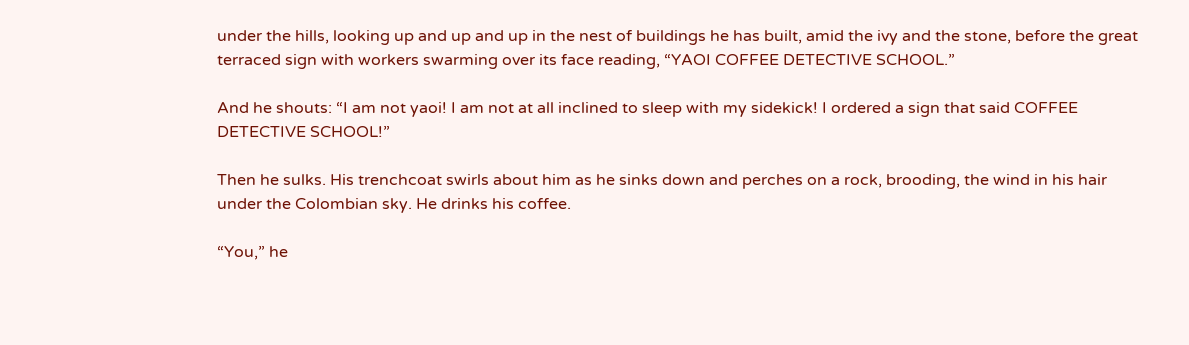under the hills, looking up and up and up in the nest of buildings he has built, amid the ivy and the stone, before the great terraced sign with workers swarming over its face reading, “YAOI COFFEE DETECTIVE SCHOOL.”

And he shouts: “I am not yaoi! I am not at all inclined to sleep with my sidekick! I ordered a sign that said COFFEE DETECTIVE SCHOOL!”

Then he sulks. His trenchcoat swirls about him as he sinks down and perches on a rock, brooding, the wind in his hair under the Colombian sky. He drinks his coffee.

“You,” he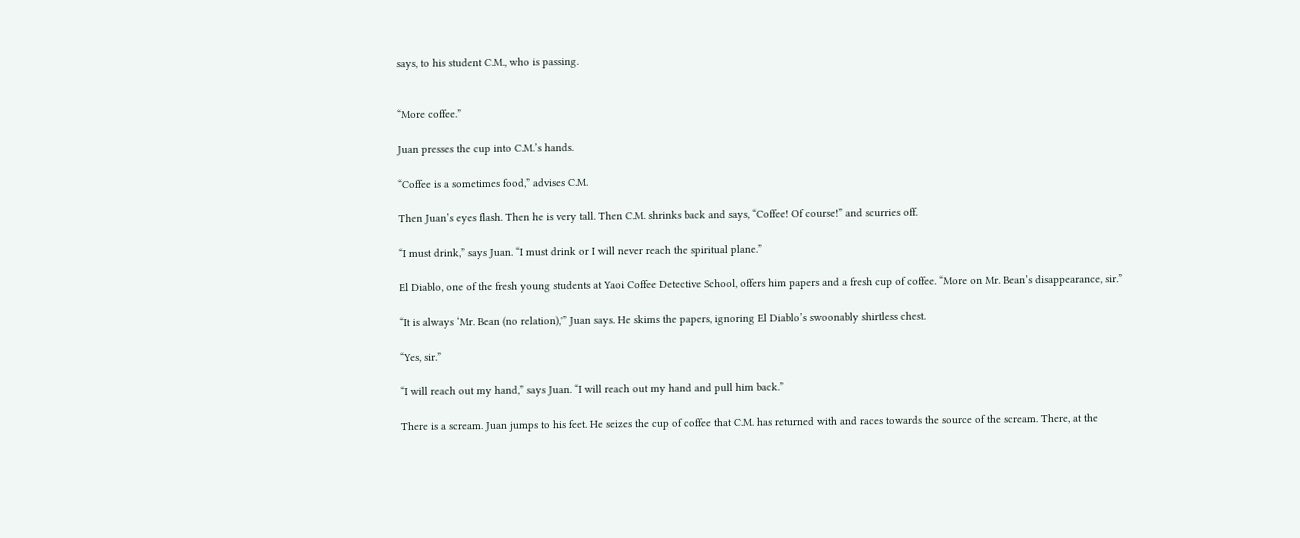says, to his student C.M., who is passing.


“More coffee.”

Juan presses the cup into C.M.’s hands.

“Coffee is a sometimes food,” advises C.M.

Then Juan’s eyes flash. Then he is very tall. Then C.M. shrinks back and says, “Coffee! Of course!” and scurries off.

“I must drink,” says Juan. “I must drink or I will never reach the spiritual plane.”

El Diablo, one of the fresh young students at Yaoi Coffee Detective School, offers him papers and a fresh cup of coffee. “More on Mr. Bean’s disappearance, sir.”

“It is always ‘Mr. Bean (no relation),'” Juan says. He skims the papers, ignoring El Diablo’s swoonably shirtless chest.

“Yes, sir.”

“I will reach out my hand,” says Juan. “I will reach out my hand and pull him back.”

There is a scream. Juan jumps to his feet. He seizes the cup of coffee that C.M. has returned with and races towards the source of the scream. There, at the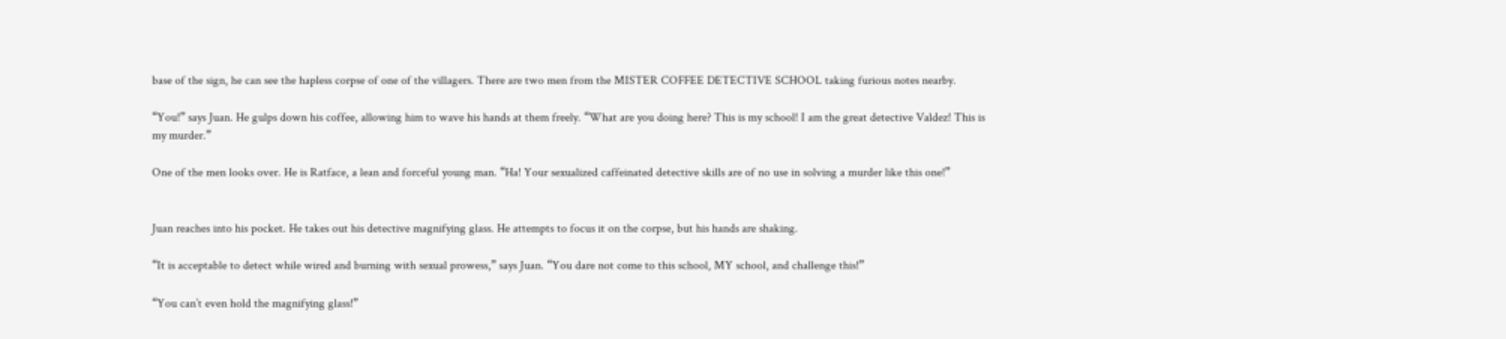base of the sign, he can see the hapless corpse of one of the villagers. There are two men from the MISTER COFFEE DETECTIVE SCHOOL taking furious notes nearby.

“You!” says Juan. He gulps down his coffee, allowing him to wave his hands at them freely. “What are you doing here? This is my school! I am the great detective Valdez! This is my murder.”

One of the men looks over. He is Ratface, a lean and forceful young man. “Ha! Your sexualized caffeinated detective skills are of no use in solving a murder like this one!”


Juan reaches into his pocket. He takes out his detective magnifying glass. He attempts to focus it on the corpse, but his hands are shaking.

“It is acceptable to detect while wired and burning with sexual prowess,” says Juan. “You dare not come to this school, MY school, and challenge this!”

“You can’t even hold the magnifying glass!”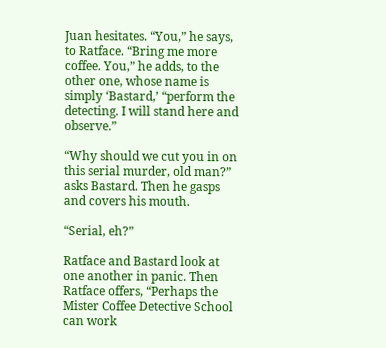Juan hesitates. “You,” he says, to Ratface. “Bring me more coffee. You,” he adds, to the other one, whose name is simply ‘Bastard,’ “perform the detecting. I will stand here and observe.”

“Why should we cut you in on this serial murder, old man?” asks Bastard. Then he gasps and covers his mouth.

“Serial, eh?”

Ratface and Bastard look at one another in panic. Then Ratface offers, “Perhaps the Mister Coffee Detective School can work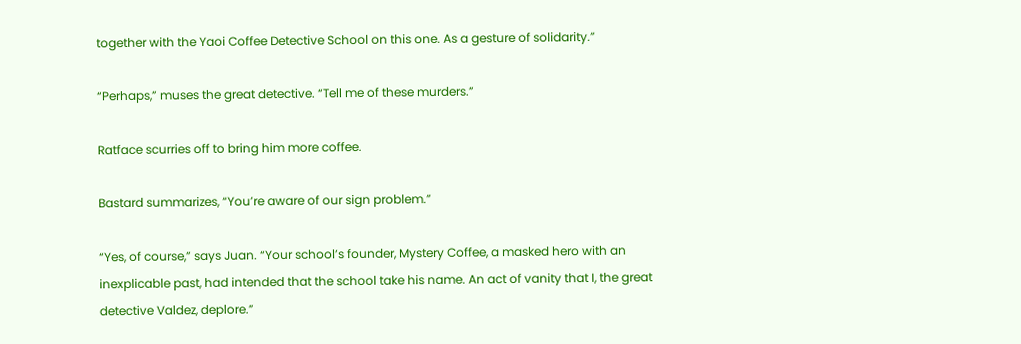together with the Yaoi Coffee Detective School on this one. As a gesture of solidarity.”

“Perhaps,” muses the great detective. “Tell me of these murders.”

Ratface scurries off to bring him more coffee.

Bastard summarizes, “You’re aware of our sign problem.”

“Yes, of course,” says Juan. “Your school’s founder, Mystery Coffee, a masked hero with an inexplicable past, had intended that the school take his name. An act of vanity that I, the great detective Valdez, deplore.”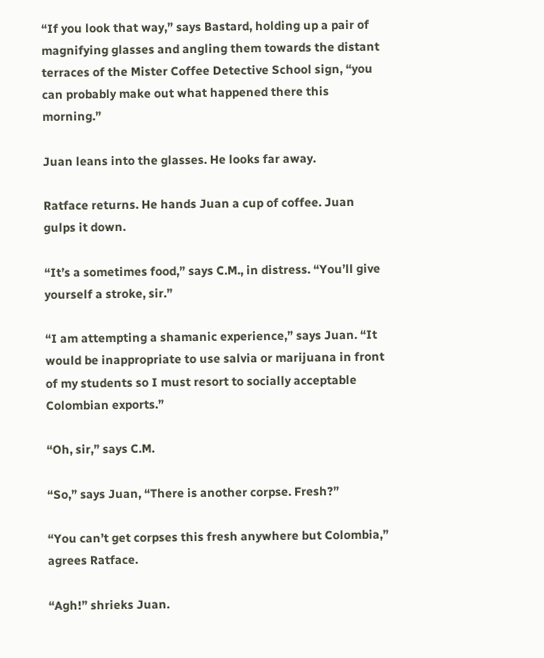“If you look that way,” says Bastard, holding up a pair of magnifying glasses and angling them towards the distant terraces of the Mister Coffee Detective School sign, “you can probably make out what happened there this morning.”

Juan leans into the glasses. He looks far away.

Ratface returns. He hands Juan a cup of coffee. Juan gulps it down.

“It’s a sometimes food,” says C.M., in distress. “You’ll give yourself a stroke, sir.”

“I am attempting a shamanic experience,” says Juan. “It would be inappropriate to use salvia or marijuana in front of my students so I must resort to socially acceptable Colombian exports.”

“Oh, sir,” says C.M.

“So,” says Juan, “There is another corpse. Fresh?”

“You can’t get corpses this fresh anywhere but Colombia,” agrees Ratface.

“Agh!” shrieks Juan.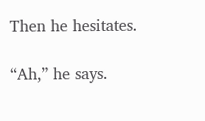Then he hesitates.

“Ah,” he says.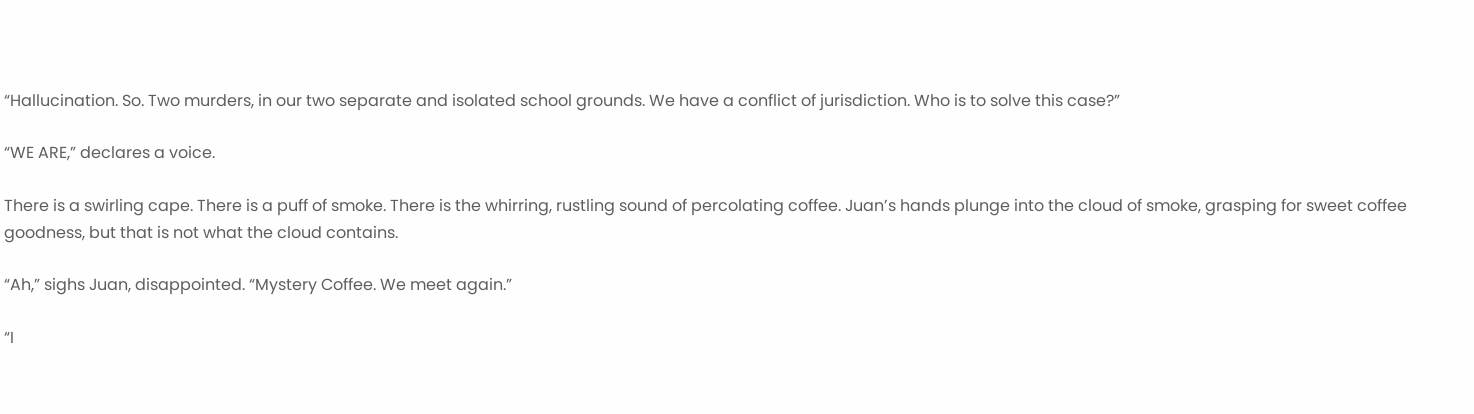“Hallucination. So. Two murders, in our two separate and isolated school grounds. We have a conflict of jurisdiction. Who is to solve this case?”

“WE ARE,” declares a voice.

There is a swirling cape. There is a puff of smoke. There is the whirring, rustling sound of percolating coffee. Juan’s hands plunge into the cloud of smoke, grasping for sweet coffee goodness, but that is not what the cloud contains.

“Ah,” sighs Juan, disappointed. “Mystery Coffee. We meet again.”

“I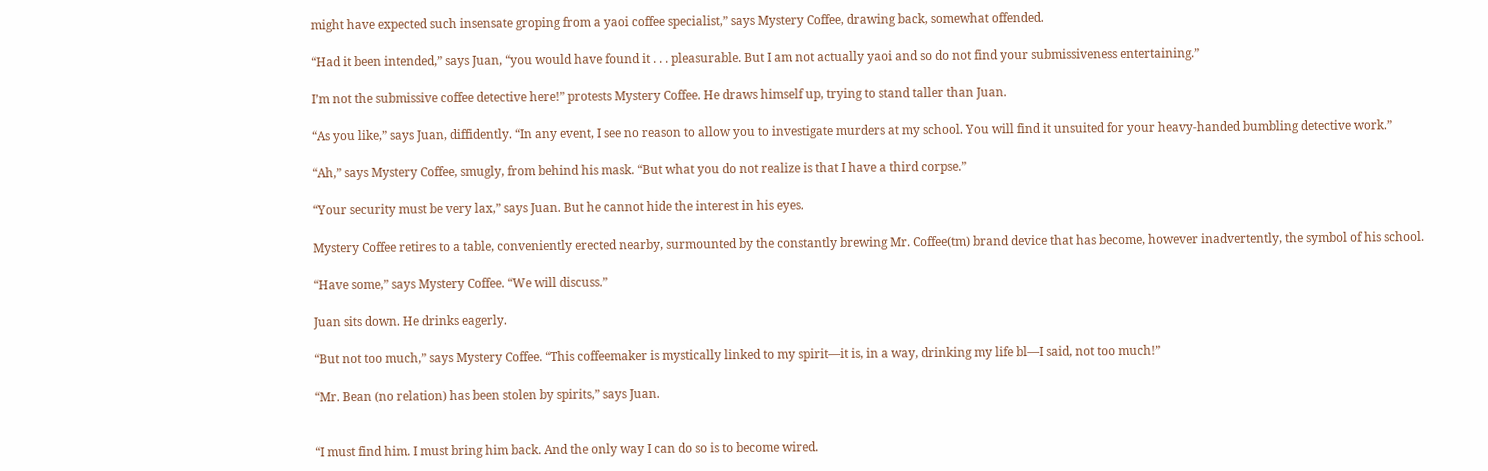might have expected such insensate groping from a yaoi coffee specialist,” says Mystery Coffee, drawing back, somewhat offended.

“Had it been intended,” says Juan, “you would have found it . . . pleasurable. But I am not actually yaoi and so do not find your submissiveness entertaining.”

I’m not the submissive coffee detective here!” protests Mystery Coffee. He draws himself up, trying to stand taller than Juan.

“As you like,” says Juan, diffidently. “In any event, I see no reason to allow you to investigate murders at my school. You will find it unsuited for your heavy-handed bumbling detective work.”

“Ah,” says Mystery Coffee, smugly, from behind his mask. “But what you do not realize is that I have a third corpse.”

“Your security must be very lax,” says Juan. But he cannot hide the interest in his eyes.

Mystery Coffee retires to a table, conveniently erected nearby, surmounted by the constantly brewing Mr. Coffee(tm) brand device that has become, however inadvertently, the symbol of his school.

“Have some,” says Mystery Coffee. “We will discuss.”

Juan sits down. He drinks eagerly.

“But not too much,” says Mystery Coffee. “This coffeemaker is mystically linked to my spirit—it is, in a way, drinking my life bl—I said, not too much!”

“Mr. Bean (no relation) has been stolen by spirits,” says Juan.


“I must find him. I must bring him back. And the only way I can do so is to become wired.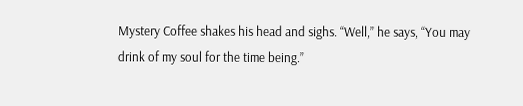Mystery Coffee shakes his head and sighs. “Well,” he says, “You may drink of my soul for the time being.”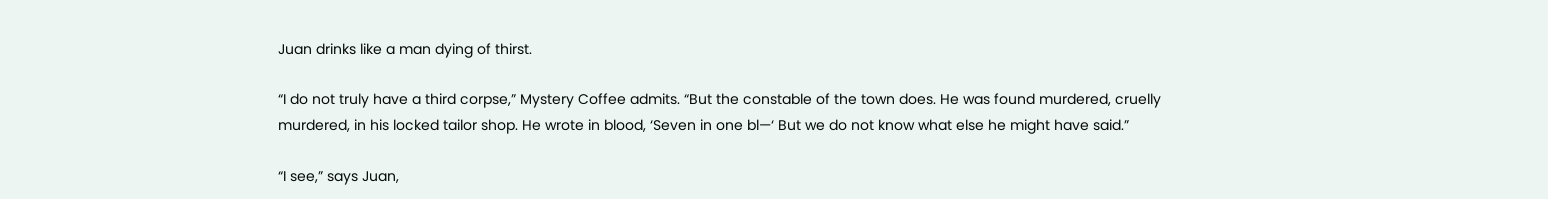Juan drinks like a man dying of thirst.

“I do not truly have a third corpse,” Mystery Coffee admits. “But the constable of the town does. He was found murdered, cruelly murdered, in his locked tailor shop. He wrote in blood, ‘Seven in one bl—‘ But we do not know what else he might have said.”

“I see,” says Juan,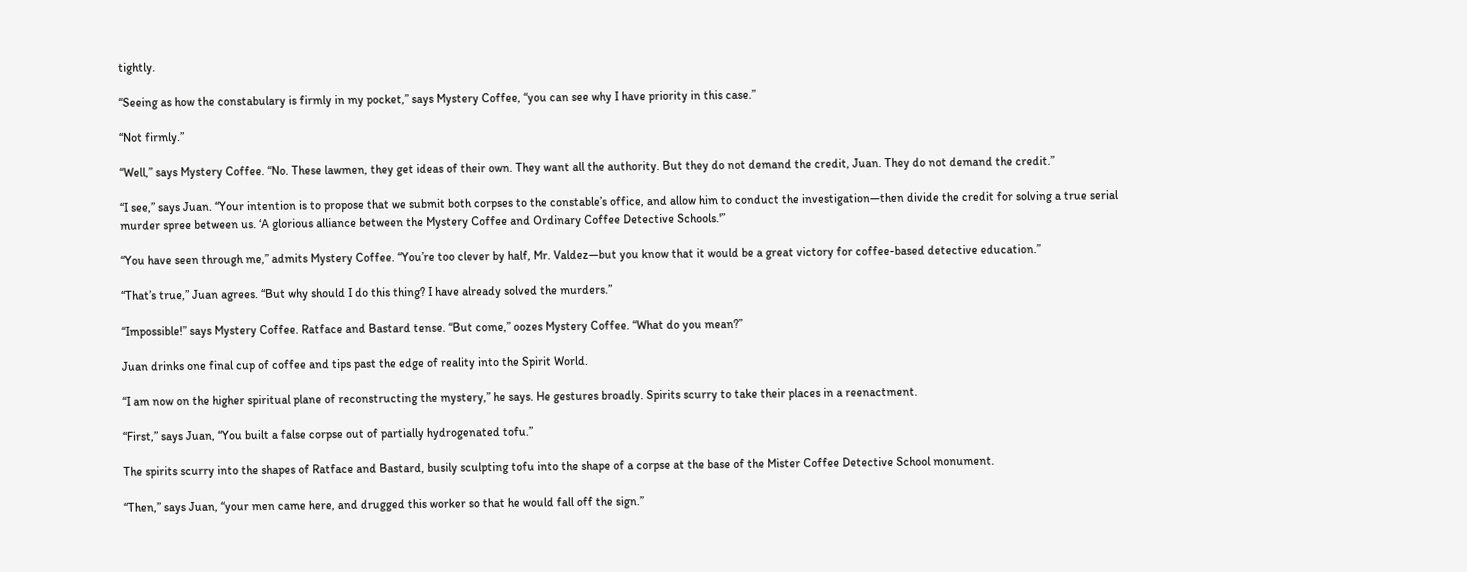tightly.

“Seeing as how the constabulary is firmly in my pocket,” says Mystery Coffee, “you can see why I have priority in this case.”

“Not firmly.”

“Well,” says Mystery Coffee. “No. These lawmen, they get ideas of their own. They want all the authority. But they do not demand the credit, Juan. They do not demand the credit.”

“I see,” says Juan. “Your intention is to propose that we submit both corpses to the constable’s office, and allow him to conduct the investigation—then divide the credit for solving a true serial murder spree between us. ‘A glorious alliance between the Mystery Coffee and Ordinary Coffee Detective Schools.'”

“You have seen through me,” admits Mystery Coffee. “You’re too clever by half, Mr. Valdez—but you know that it would be a great victory for coffee-based detective education.”

“That’s true,” Juan agrees. “But why should I do this thing? I have already solved the murders.”

“Impossible!” says Mystery Coffee. Ratface and Bastard tense. “But come,” oozes Mystery Coffee. “What do you mean?”

Juan drinks one final cup of coffee and tips past the edge of reality into the Spirit World.

“I am now on the higher spiritual plane of reconstructing the mystery,” he says. He gestures broadly. Spirits scurry to take their places in a reenactment.

“First,” says Juan, “You built a false corpse out of partially hydrogenated tofu.”

The spirits scurry into the shapes of Ratface and Bastard, busily sculpting tofu into the shape of a corpse at the base of the Mister Coffee Detective School monument.

“Then,” says Juan, “your men came here, and drugged this worker so that he would fall off the sign.”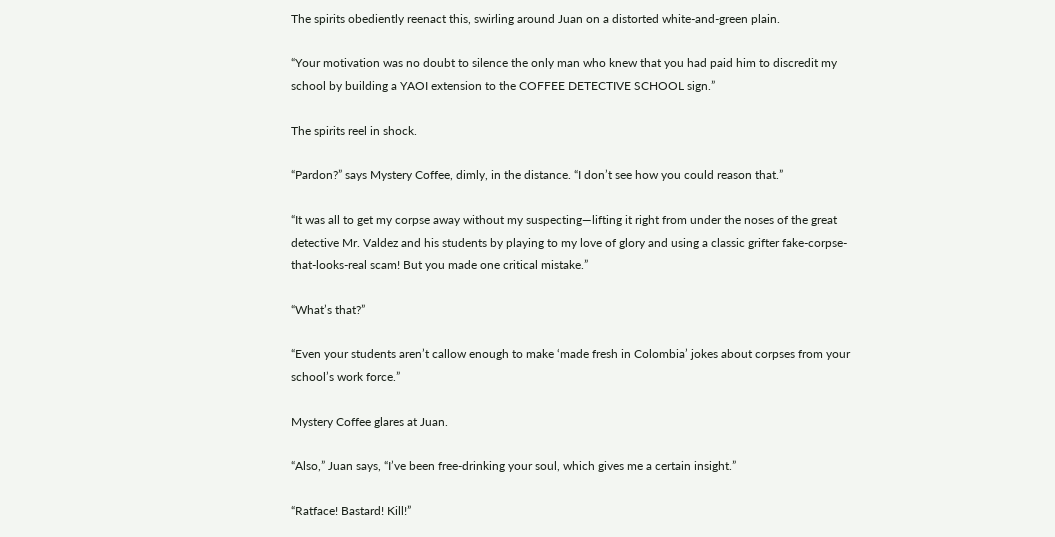The spirits obediently reenact this, swirling around Juan on a distorted white-and-green plain.

“Your motivation was no doubt to silence the only man who knew that you had paid him to discredit my school by building a YAOI extension to the COFFEE DETECTIVE SCHOOL sign.”

The spirits reel in shock.

“Pardon?” says Mystery Coffee, dimly, in the distance. “I don’t see how you could reason that.”

“It was all to get my corpse away without my suspecting—lifting it right from under the noses of the great detective Mr. Valdez and his students by playing to my love of glory and using a classic grifter fake-corpse-that-looks-real scam! But you made one critical mistake.”

“What’s that?”

“Even your students aren’t callow enough to make ‘made fresh in Colombia’ jokes about corpses from your school’s work force.”

Mystery Coffee glares at Juan.

“Also,” Juan says, “I’ve been free-drinking your soul, which gives me a certain insight.”

“Ratface! Bastard! Kill!”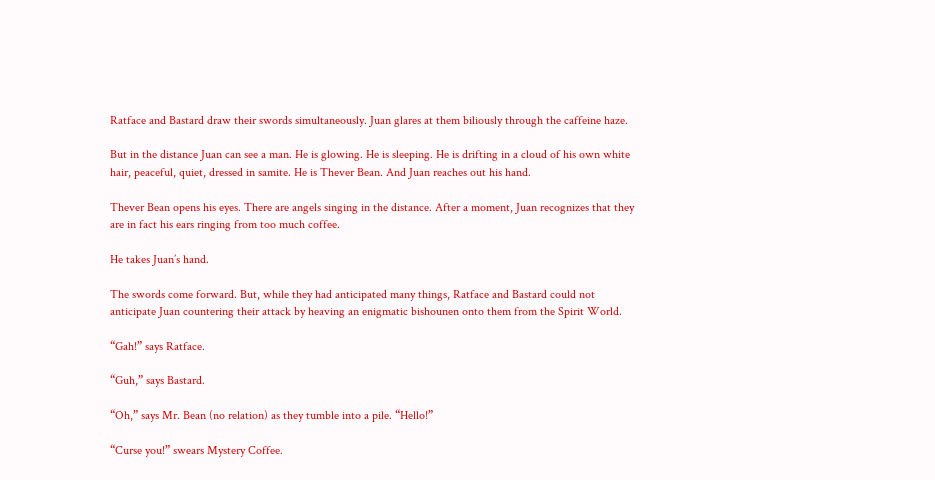Ratface and Bastard draw their swords simultaneously. Juan glares at them biliously through the caffeine haze.

But in the distance Juan can see a man. He is glowing. He is sleeping. He is drifting in a cloud of his own white hair, peaceful, quiet, dressed in samite. He is Thever Bean. And Juan reaches out his hand.

Thever Bean opens his eyes. There are angels singing in the distance. After a moment, Juan recognizes that they are in fact his ears ringing from too much coffee.

He takes Juan’s hand.

The swords come forward. But, while they had anticipated many things, Ratface and Bastard could not anticipate Juan countering their attack by heaving an enigmatic bishounen onto them from the Spirit World.

“Gah!” says Ratface.

“Guh,” says Bastard.

“Oh,” says Mr. Bean (no relation) as they tumble into a pile. “Hello!”

“Curse you!” swears Mystery Coffee.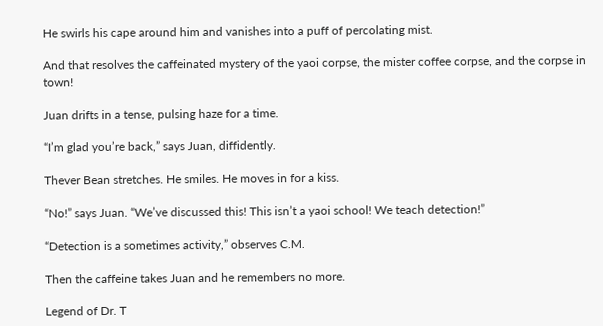He swirls his cape around him and vanishes into a puff of percolating mist.

And that resolves the caffeinated mystery of the yaoi corpse, the mister coffee corpse, and the corpse in town!

Juan drifts in a tense, pulsing haze for a time.

“I’m glad you’re back,” says Juan, diffidently.

Thever Bean stretches. He smiles. He moves in for a kiss.

“No!” says Juan. “We’ve discussed this! This isn’t a yaoi school! We teach detection!”

“Detection is a sometimes activity,” observes C.M.

Then the caffeine takes Juan and he remembers no more.

Legend of Dr. T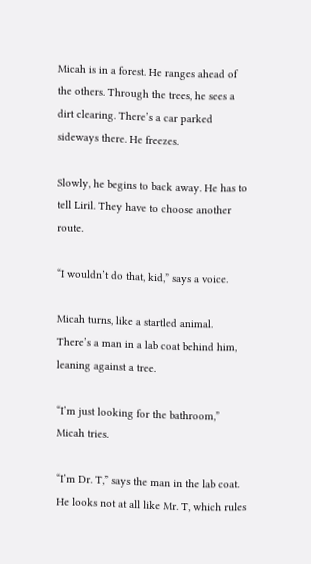Micah is in a forest. He ranges ahead of the others. Through the trees, he sees a dirt clearing. There’s a car parked sideways there. He freezes.

Slowly, he begins to back away. He has to tell Liril. They have to choose another route.

“I wouldn’t do that, kid,” says a voice.

Micah turns, like a startled animal. There’s a man in a lab coat behind him, leaning against a tree.

“I’m just looking for the bathroom,” Micah tries.

“I’m Dr. T,” says the man in the lab coat. He looks not at all like Mr. T, which rules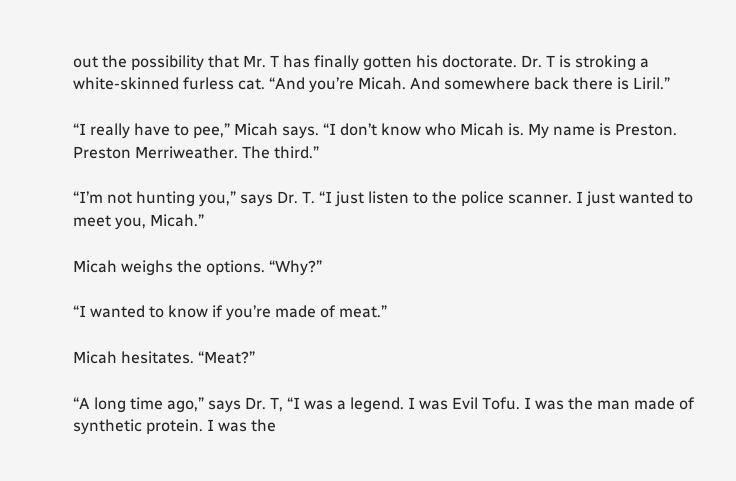out the possibility that Mr. T has finally gotten his doctorate. Dr. T is stroking a white-skinned furless cat. “And you’re Micah. And somewhere back there is Liril.”

“I really have to pee,” Micah says. “I don’t know who Micah is. My name is Preston. Preston Merriweather. The third.”

“I’m not hunting you,” says Dr. T. “I just listen to the police scanner. I just wanted to meet you, Micah.”

Micah weighs the options. “Why?”

“I wanted to know if you’re made of meat.”

Micah hesitates. “Meat?”

“A long time ago,” says Dr. T, “I was a legend. I was Evil Tofu. I was the man made of synthetic protein. I was the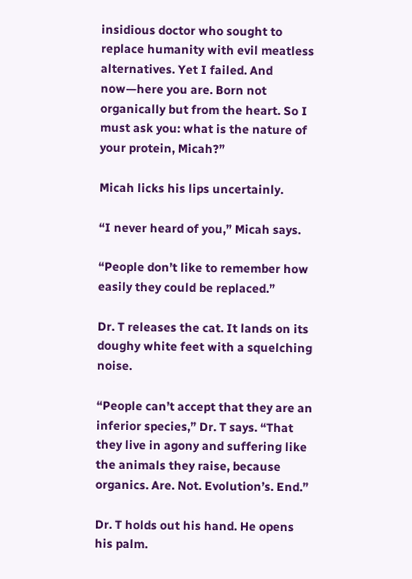insidious doctor who sought to replace humanity with evil meatless alternatives. Yet I failed. And now—here you are. Born not organically but from the heart. So I must ask you: what is the nature of your protein, Micah?”

Micah licks his lips uncertainly.

“I never heard of you,” Micah says.

“People don’t like to remember how easily they could be replaced.”

Dr. T releases the cat. It lands on its doughy white feet with a squelching noise.

“People can’t accept that they are an inferior species,” Dr. T says. “That they live in agony and suffering like the animals they raise, because organics. Are. Not. Evolution’s. End.”

Dr. T holds out his hand. He opens his palm.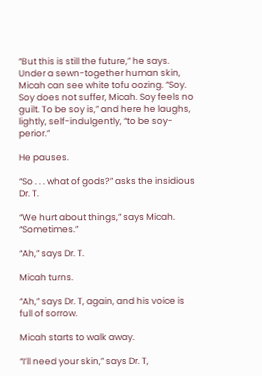“But this is still the future,” he says. Under a sewn-together human skin, Micah can see white tofu oozing. “Soy. Soy does not suffer, Micah. Soy feels no guilt. To be soy is,” and here he laughs, lightly, self-indulgently, “to be soy-perior.”

He pauses.

“So . . . what of gods?” asks the insidious Dr. T.

“We hurt about things,” says Micah. “Sometimes.”

“Ah,” says Dr. T.

Micah turns.

“Ah,” says Dr. T, again, and his voice is full of sorrow.

Micah starts to walk away.

“I’ll need your skin,” says Dr. T,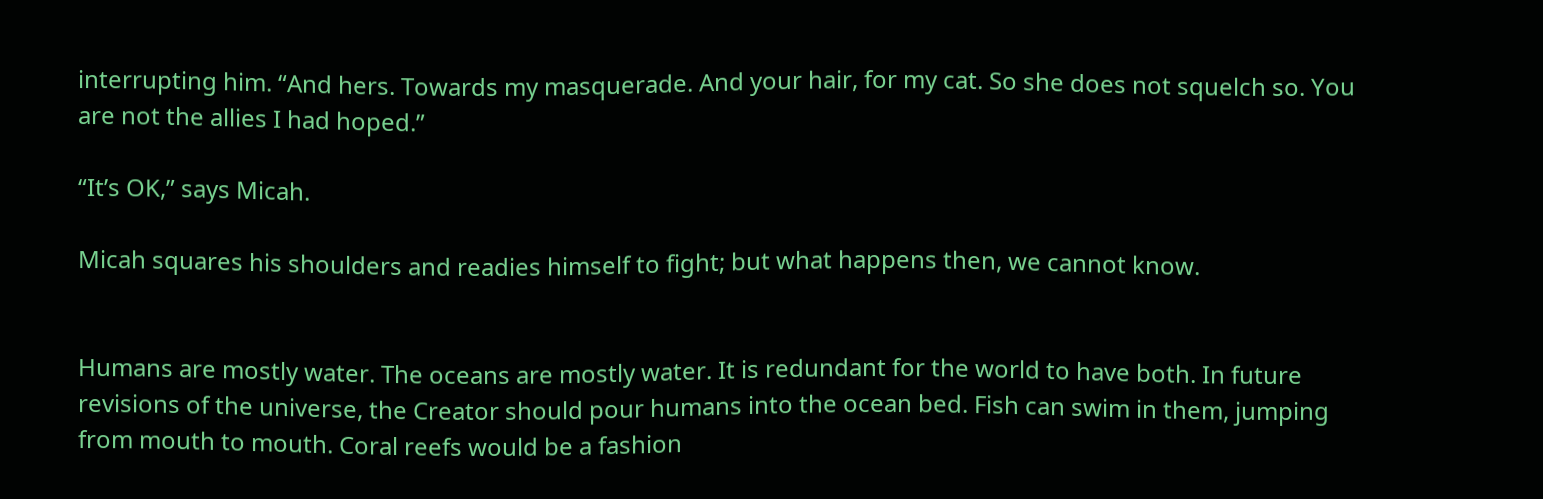interrupting him. “And hers. Towards my masquerade. And your hair, for my cat. So she does not squelch so. You are not the allies I had hoped.”

“It’s OK,” says Micah.

Micah squares his shoulders and readies himself to fight; but what happens then, we cannot know.


Humans are mostly water. The oceans are mostly water. It is redundant for the world to have both. In future revisions of the universe, the Creator should pour humans into the ocean bed. Fish can swim in them, jumping from mouth to mouth. Coral reefs would be a fashion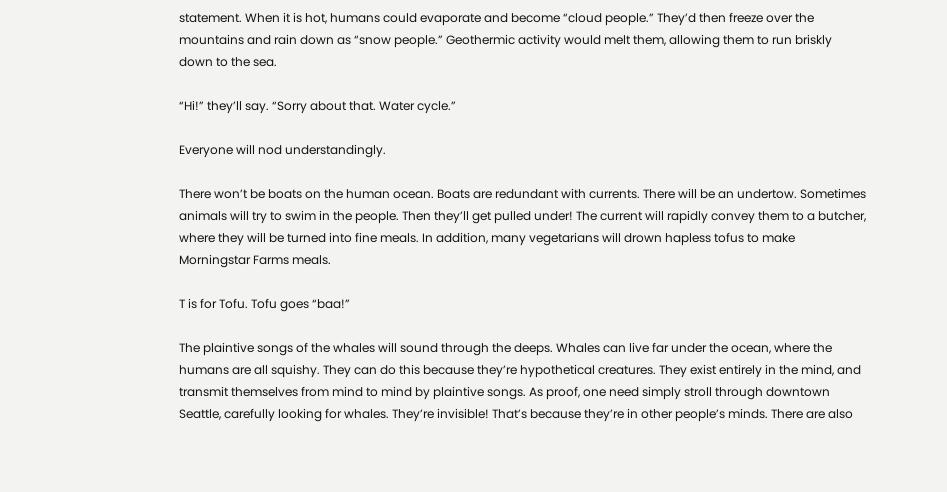statement. When it is hot, humans could evaporate and become “cloud people.” They’d then freeze over the mountains and rain down as “snow people.” Geothermic activity would melt them, allowing them to run briskly down to the sea.

“Hi!” they’ll say. “Sorry about that. Water cycle.”

Everyone will nod understandingly.

There won’t be boats on the human ocean. Boats are redundant with currents. There will be an undertow. Sometimes animals will try to swim in the people. Then they’ll get pulled under! The current will rapidly convey them to a butcher, where they will be turned into fine meals. In addition, many vegetarians will drown hapless tofus to make Morningstar Farms meals.

T is for Tofu. Tofu goes “baa!”

The plaintive songs of the whales will sound through the deeps. Whales can live far under the ocean, where the humans are all squishy. They can do this because they’re hypothetical creatures. They exist entirely in the mind, and transmit themselves from mind to mind by plaintive songs. As proof, one need simply stroll through downtown Seattle, carefully looking for whales. They’re invisible! That’s because they’re in other people’s minds. There are also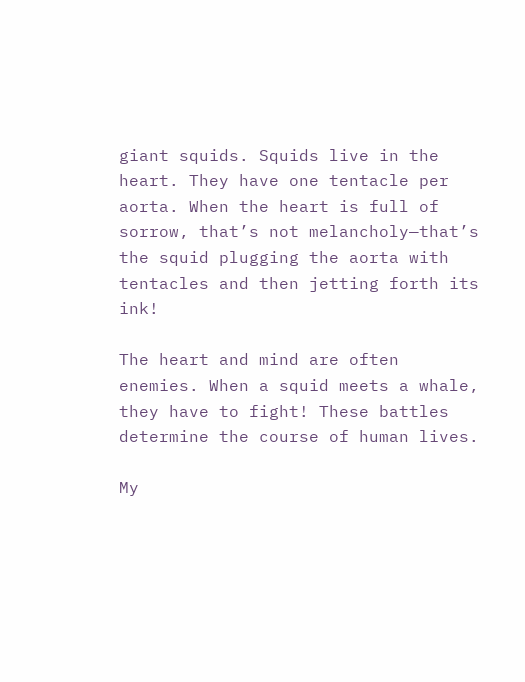giant squids. Squids live in the heart. They have one tentacle per aorta. When the heart is full of sorrow, that’s not melancholy—that’s the squid plugging the aorta with tentacles and then jetting forth its ink!

The heart and mind are often enemies. When a squid meets a whale, they have to fight! These battles determine the course of human lives.

My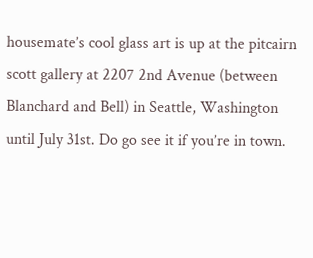housemate’s cool glass art is up at the pitcairn scott gallery at 2207 2nd Avenue (between Blanchard and Bell) in Seattle, Washington until July 31st. Do go see it if you’re in town.